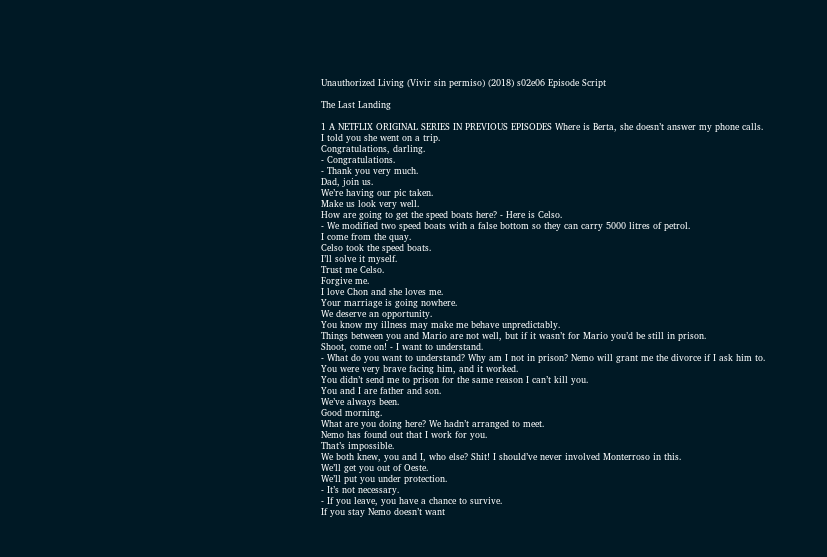Unauthorized Living (Vivir sin permiso) (2018) s02e06 Episode Script

The Last Landing

1 A NETFLIX ORIGINAL SERIES IN PREVIOUS EPISODES Where is Berta, she doesn’t answer my phone calls.
I told you she went on a trip.
Congratulations, darling.
- Congratulations.
- Thank you very much.
Dad, join us.
We’re having our pic taken.
Make us look very well.
How are going to get the speed boats here? - Here is Celso.
- We modified two speed boats with a false bottom so they can carry 5000 litres of petrol.
I come from the quay.
Celso took the speed boats.
I’ll solve it myself.
Trust me Celso.
Forgive me.
I love Chon and she loves me.
Your marriage is going nowhere.
We deserve an opportunity.
You know my illness may make me behave unpredictably.
Things between you and Mario are not well, but if it wasn’t for Mario you’d be still in prison.
Shoot, come on! - I want to understand.
- What do you want to understand? Why am I not in prison? Nemo will grant me the divorce if I ask him to.
You were very brave facing him, and it worked.
You didn’t send me to prison for the same reason I can’t kill you.
You and I are father and son.
We’ve always been.
Good morning.
What are you doing here? We hadn’t arranged to meet.
Nemo has found out that I work for you.
That’s impossible.
We both knew, you and I, who else? Shit! I should’ve never involved Monterroso in this.
We’ll get you out of Oeste.
We’ll put you under protection.
- It’s not necessary.
- If you leave, you have a chance to survive.
If you stay Nemo doesn’t want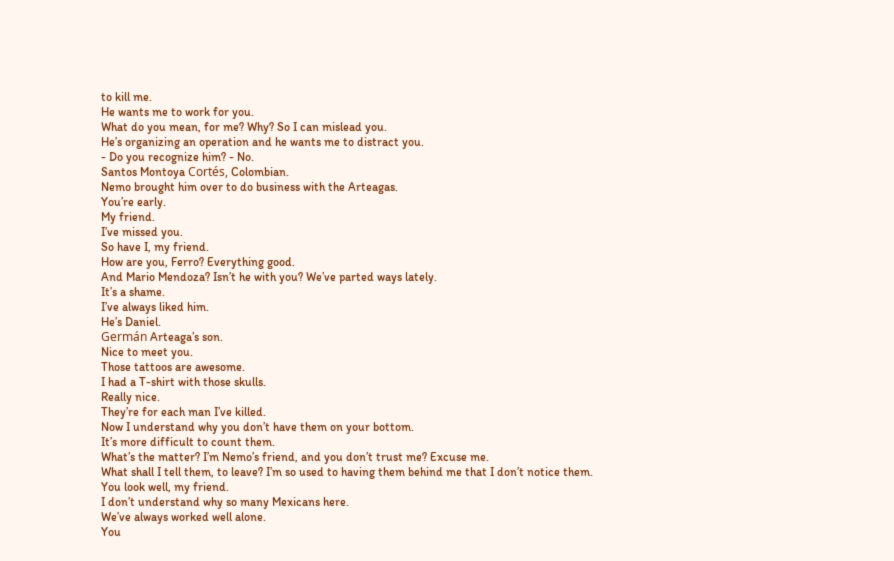to kill me.
He wants me to work for you.
What do you mean, for me? Why? So I can mislead you.
He’s organizing an operation and he wants me to distract you.
- Do you recognize him? - No.
Santos Montoya Cortés, Colombian.
Nemo brought him over to do business with the Arteagas.
You’re early.
My friend.
I’ve missed you.
So have I, my friend.
How are you, Ferro? Everything good.
And Mario Mendoza? Isn’t he with you? We’ve parted ways lately.
It’s a shame.
I’ve always liked him.
He’s Daniel.
Germán Arteaga’s son.
Nice to meet you.
Those tattoos are awesome.
I had a T-shirt with those skulls.
Really nice.
They’re for each man I’ve killed.
Now I understand why you don’t have them on your bottom.
It’s more difficult to count them.
What’s the matter? I’m Nemo’s friend, and you don’t trust me? Excuse me.
What shall I tell them, to leave? I’m so used to having them behind me that I don’t notice them.
You look well, my friend.
I don’t understand why so many Mexicans here.
We’ve always worked well alone.
You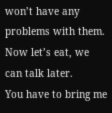won’t have any problems with them.
Now let’s eat, we can talk later.
You have to bring me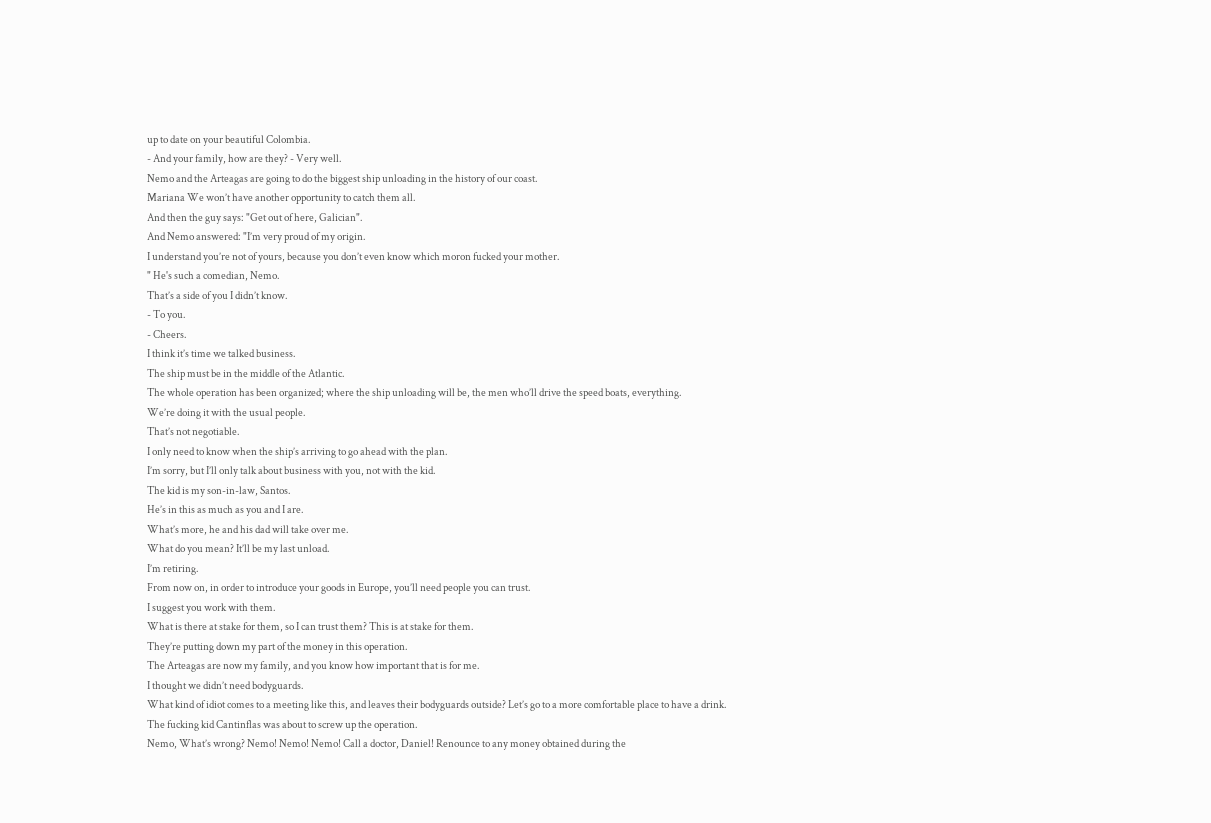up to date on your beautiful Colombia.
- And your family, how are they? - Very well.
Nemo and the Arteagas are going to do the biggest ship unloading in the history of our coast.
Mariana We won’t have another opportunity to catch them all.
And then the guy says: "Get out of here, Galician".
And Nemo answered: "I’m very proud of my origin.
I understand you’re not of yours, because you don’t even know which moron fucked your mother.
" He's such a comedian, Nemo.
That’s a side of you I didn’t know.
- To you.
- Cheers.
I think it’s time we talked business.
The ship must be in the middle of the Atlantic.
The whole operation has been organized; where the ship unloading will be, the men who’ll drive the speed boats, everything.
We’re doing it with the usual people.
That’s not negotiable.
I only need to know when the ship’s arriving to go ahead with the plan.
I’m sorry, but I’ll only talk about business with you, not with the kid.
The kid is my son-in-law, Santos.
He’s in this as much as you and I are.
What’s more, he and his dad will take over me.
What do you mean? It’ll be my last unload.
I’m retiring.
From now on, in order to introduce your goods in Europe, you’ll need people you can trust.
I suggest you work with them.
What is there at stake for them, so I can trust them? This is at stake for them.
They’re putting down my part of the money in this operation.
The Arteagas are now my family, and you know how important that is for me.
I thought we didn’t need bodyguards.
What kind of idiot comes to a meeting like this, and leaves their bodyguards outside? Let’s go to a more comfortable place to have a drink.
The fucking kid Cantinflas was about to screw up the operation.
Nemo, What’s wrong? Nemo! Nemo! Nemo! Call a doctor, Daniel! Renounce to any money obtained during the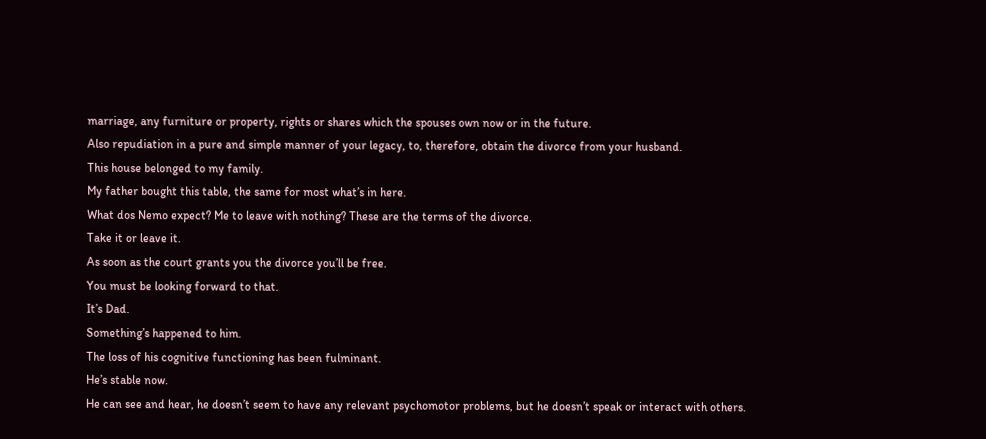marriage, any furniture or property, rights or shares which the spouses own now or in the future.
Also repudiation in a pure and simple manner of your legacy, to, therefore, obtain the divorce from your husband.
This house belonged to my family.
My father bought this table, the same for most what’s in here.
What dos Nemo expect? Me to leave with nothing? These are the terms of the divorce.
Take it or leave it.
As soon as the court grants you the divorce you’ll be free.
You must be looking forward to that.
It’s Dad.
Something’s happened to him.
The loss of his cognitive functioning has been fulminant.
He’s stable now.
He can see and hear, he doesn’t seem to have any relevant psychomotor problems, but he doesn’t speak or interact with others.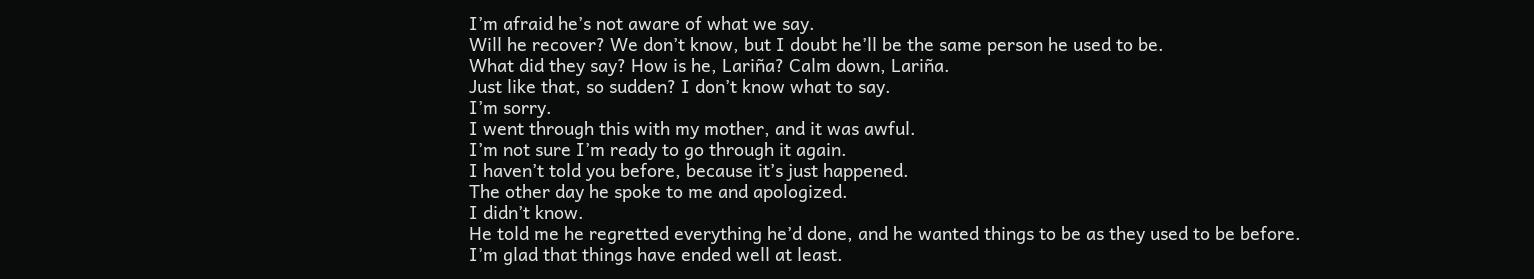I’m afraid he’s not aware of what we say.
Will he recover? We don’t know, but I doubt he’ll be the same person he used to be.
What did they say? How is he, Lariña? Calm down, Lariña.
Just like that, so sudden? I don’t know what to say.
I’m sorry.
I went through this with my mother, and it was awful.
I’m not sure I’m ready to go through it again.
I haven’t told you before, because it’s just happened.
The other day he spoke to me and apologized.
I didn’t know.
He told me he regretted everything he’d done, and he wanted things to be as they used to be before.
I’m glad that things have ended well at least.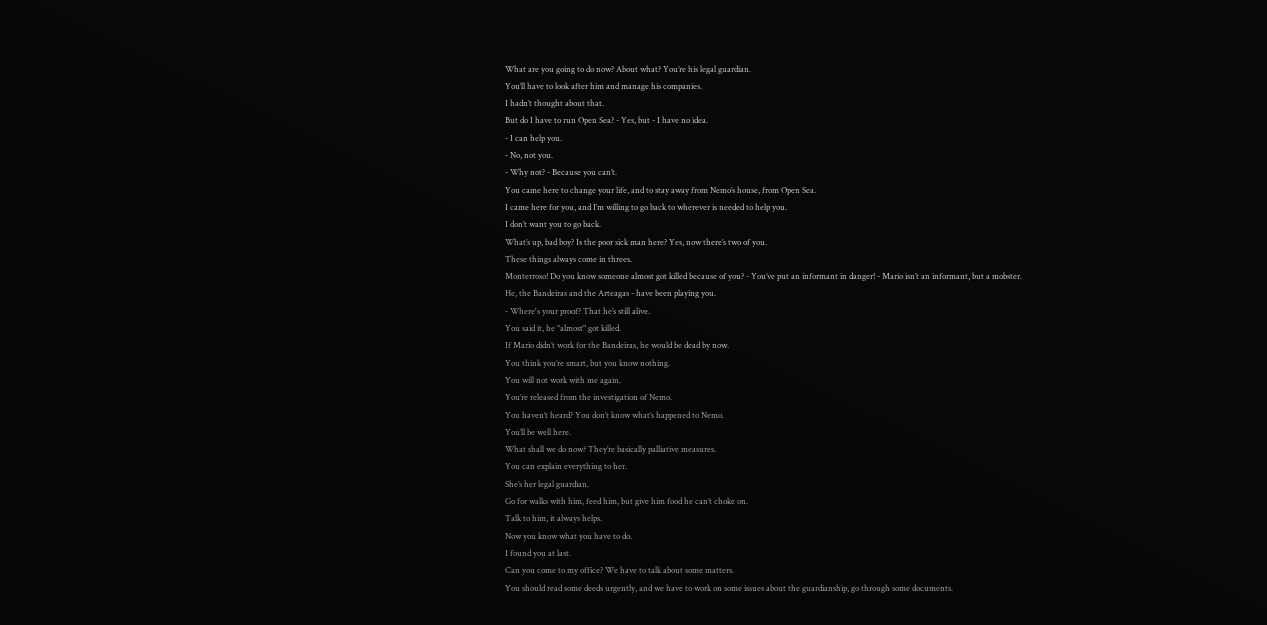What are you going to do now? About what? You’re his legal guardian.
You’ll have to look after him and manage his companies.
I hadn’t thought about that.
But do I have to run Open Sea? - Yes, but - I have no idea.
- I can help you.
- No, not you.
- Why not? - Because you can’t.
You came here to change your life, and to stay away from Nemo’s house, from Open Sea.
I came here for you, and I’m willing to go back to wherever is needed to help you.
I don’t want you to go back.
What’s up, bad boy? Is the poor sick man here? Yes, now there’s two of you.
These things always come in threes.
Monterroso! Do you know someone almost got killed because of you? - You’ve put an informant in danger! - Mario isn’t an informant, but a mobster.
He, the Bandeiras and the Arteagas - have been playing you.
- Where's your proof? That he’s still alive.
You said it, he "almost" got killed.
If Mario didn’t work for the Bandeiras, he would be dead by now.
You think you’re smart, but you know nothing.
You will not work with me again.
You’re released from the investigation of Nemo.
You haven’t heard? You don’t know what’s happened to Nemo.
You’ll be well here.
What shall we do now? They’re basically palliative measures.
You can explain everything to her.
She’s her legal guardian.
Go for walks with him, feed him, but give him food he can’t choke on.
Talk to him, it always helps.
Now you know what you have to do.
I found you at last.
Can you come to my office? We have to talk about some matters.
You should read some deeds urgently, and we have to work on some issues about the guardianship, go through some documents.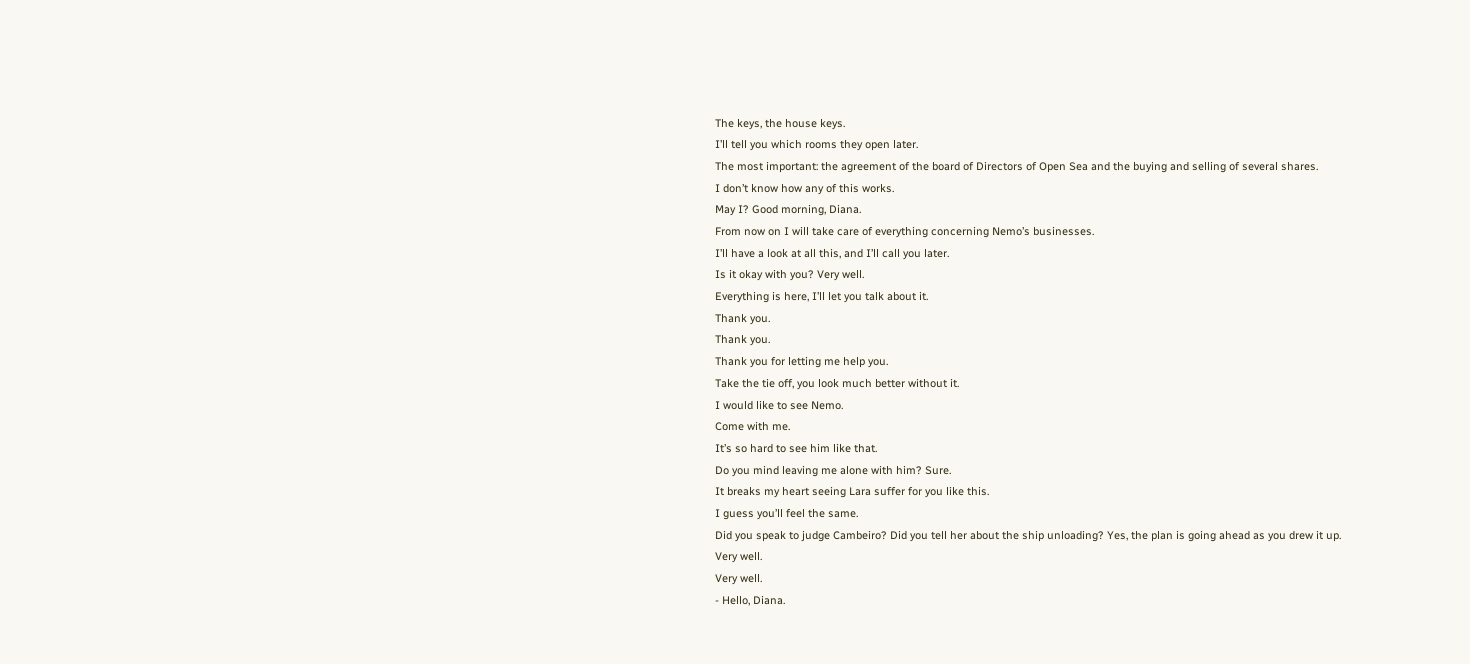The keys, the house keys.
I’ll tell you which rooms they open later.
The most important: the agreement of the board of Directors of Open Sea and the buying and selling of several shares.
I don’t know how any of this works.
May I? Good morning, Diana.
From now on I will take care of everything concerning Nemo’s businesses.
I’ll have a look at all this, and I’ll call you later.
Is it okay with you? Very well.
Everything is here, I’ll let you talk about it.
Thank you.
Thank you.
Thank you for letting me help you.
Take the tie off, you look much better without it.
I would like to see Nemo.
Come with me.
It’s so hard to see him like that.
Do you mind leaving me alone with him? Sure.
It breaks my heart seeing Lara suffer for you like this.
I guess you’ll feel the same.
Did you speak to judge Cambeiro? Did you tell her about the ship unloading? Yes, the plan is going ahead as you drew it up.
Very well.
Very well.
- Hello, Diana.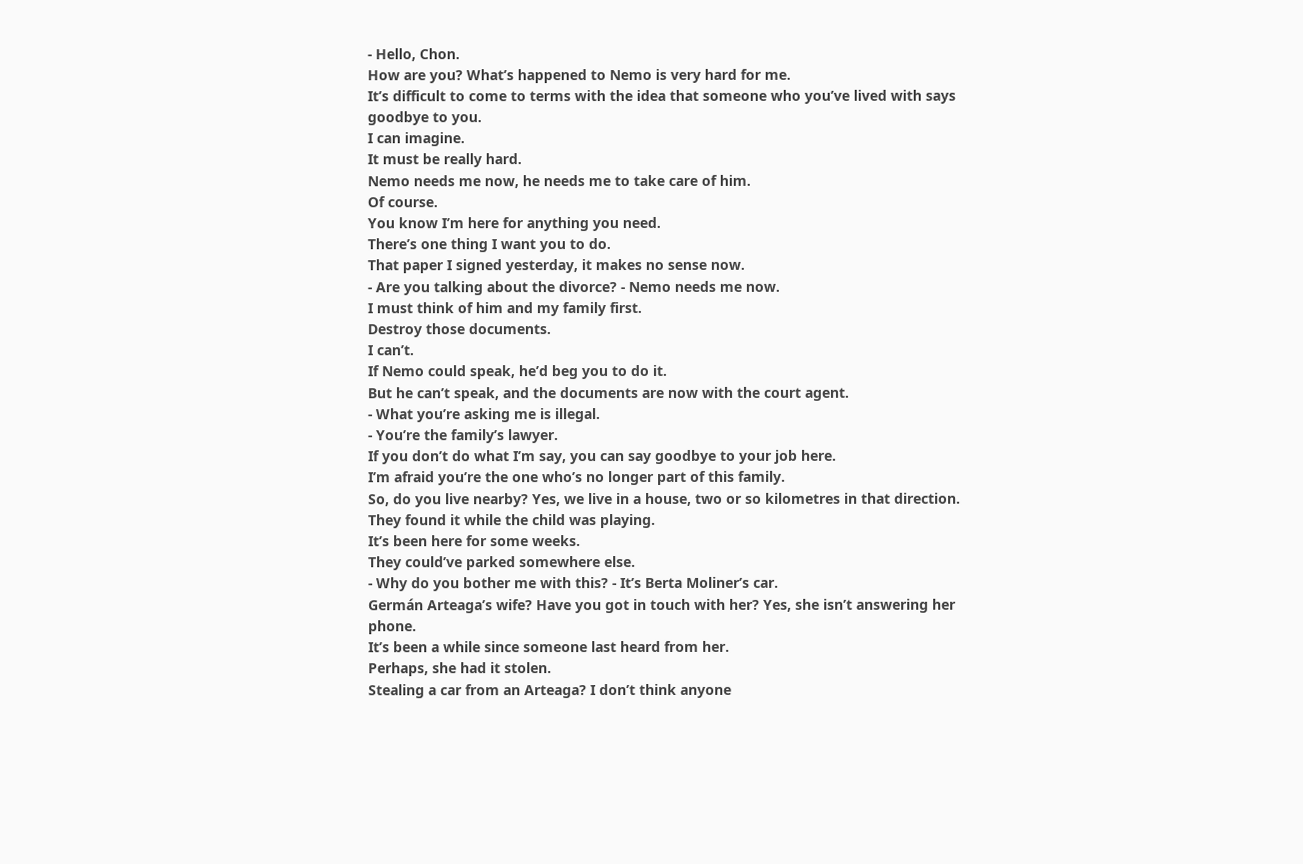- Hello, Chon.
How are you? What’s happened to Nemo is very hard for me.
It’s difficult to come to terms with the idea that someone who you’ve lived with says goodbye to you.
I can imagine.
It must be really hard.
Nemo needs me now, he needs me to take care of him.
Of course.
You know I’m here for anything you need.
There’s one thing I want you to do.
That paper I signed yesterday, it makes no sense now.
- Are you talking about the divorce? - Nemo needs me now.
I must think of him and my family first.
Destroy those documents.
I can’t.
If Nemo could speak, he’d beg you to do it.
But he can’t speak, and the documents are now with the court agent.
- What you’re asking me is illegal.
- You’re the family’s lawyer.
If you don’t do what I’m say, you can say goodbye to your job here.
I’m afraid you’re the one who’s no longer part of this family.
So, do you live nearby? Yes, we live in a house, two or so kilometres in that direction.
They found it while the child was playing.
It’s been here for some weeks.
They could’ve parked somewhere else.
- Why do you bother me with this? - It’s Berta Moliner’s car.
Germán Arteaga’s wife? Have you got in touch with her? Yes, she isn’t answering her phone.
It’s been a while since someone last heard from her.
Perhaps, she had it stolen.
Stealing a car from an Arteaga? I don’t think anyone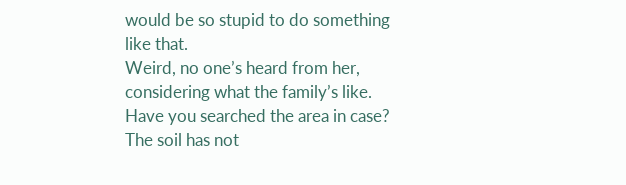would be so stupid to do something like that.
Weird, no one’s heard from her, considering what the family’s like.
Have you searched the area in case? The soil has not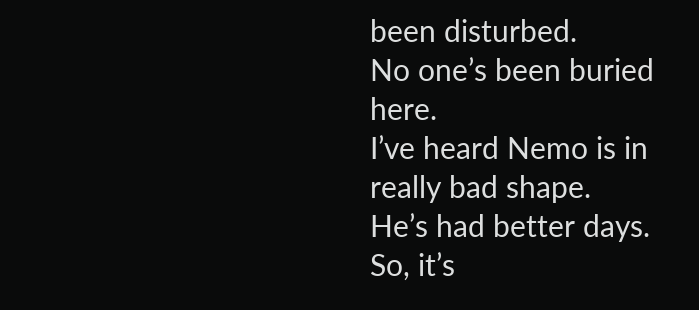been disturbed.
No one’s been buried here.
I’ve heard Nemo is in really bad shape.
He’s had better days.
So, it’s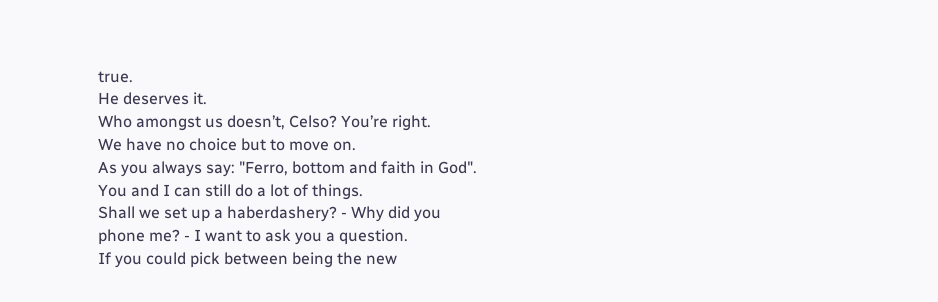true.
He deserves it.
Who amongst us doesn’t, Celso? You’re right.
We have no choice but to move on.
As you always say: "Ferro, bottom and faith in God".
You and I can still do a lot of things.
Shall we set up a haberdashery? - Why did you phone me? - I want to ask you a question.
If you could pick between being the new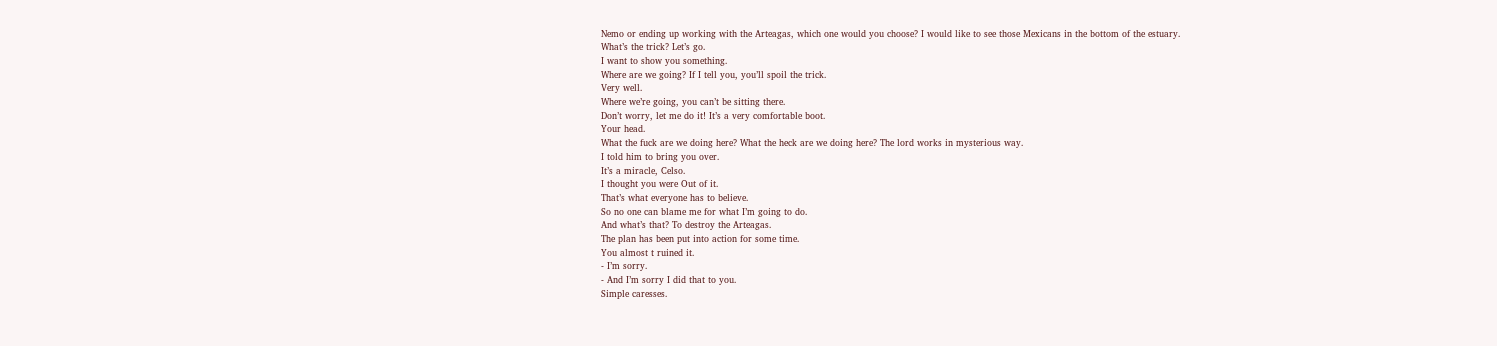Nemo or ending up working with the Arteagas, which one would you choose? I would like to see those Mexicans in the bottom of the estuary.
What’s the trick? Let’s go.
I want to show you something.
Where are we going? If I tell you, you’ll spoil the trick.
Very well.
Where we’re going, you can’t be sitting there.
Don’t worry, let me do it! It’s a very comfortable boot.
Your head.
What the fuck are we doing here? What the heck are we doing here? The lord works in mysterious way.
I told him to bring you over.
It’s a miracle, Celso.
I thought you were Out of it.
That’s what everyone has to believe.
So no one can blame me for what I’m going to do.
And what’s that? To destroy the Arteagas.
The plan has been put into action for some time.
You almost t ruined it.
- I’m sorry.
- And I’m sorry I did that to you.
Simple caresses.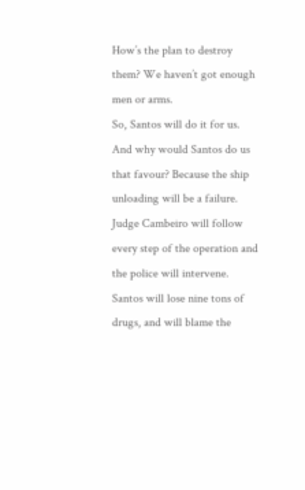How’s the plan to destroy them? We haven’t got enough men or arms.
So, Santos will do it for us.
And why would Santos do us that favour? Because the ship unloading will be a failure.
Judge Cambeiro will follow every step of the operation and the police will intervene.
Santos will lose nine tons of drugs, and will blame the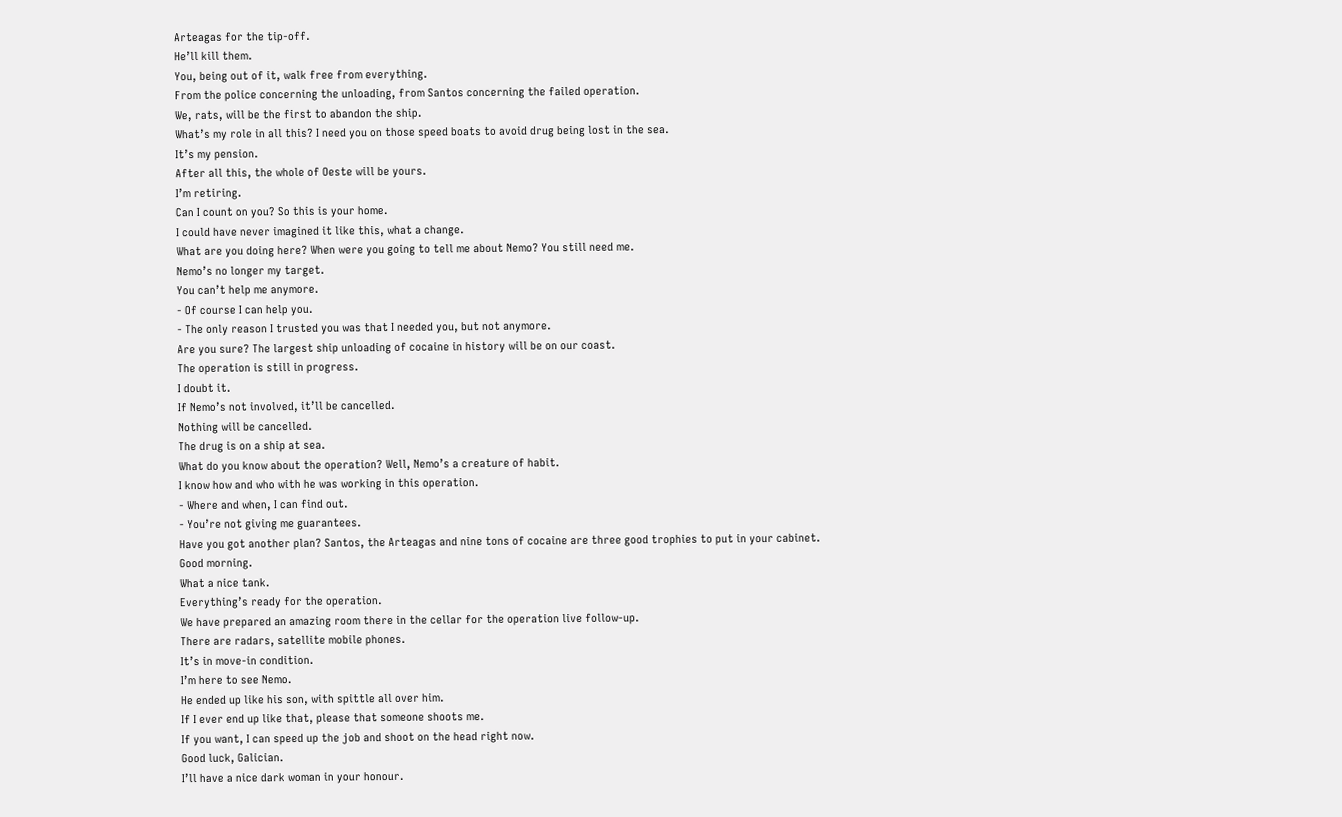Arteagas for the tip-off.
He’ll kill them.
You, being out of it, walk free from everything.
From the police concerning the unloading, from Santos concerning the failed operation.
We, rats, will be the first to abandon the ship.
What’s my role in all this? I need you on those speed boats to avoid drug being lost in the sea.
It’s my pension.
After all this, the whole of Oeste will be yours.
I’m retiring.
Can I count on you? So this is your home.
I could have never imagined it like this, what a change.
What are you doing here? When were you going to tell me about Nemo? You still need me.
Nemo’s no longer my target.
You can’t help me anymore.
- Of course I can help you.
- The only reason I trusted you was that I needed you, but not anymore.
Are you sure? The largest ship unloading of cocaine in history will be on our coast.
The operation is still in progress.
I doubt it.
If Nemo’s not involved, it’ll be cancelled.
Nothing will be cancelled.
The drug is on a ship at sea.
What do you know about the operation? Well, Nemo’s a creature of habit.
I know how and who with he was working in this operation.
- Where and when, I can find out.
- You’re not giving me guarantees.
Have you got another plan? Santos, the Arteagas and nine tons of cocaine are three good trophies to put in your cabinet.
Good morning.
What a nice tank.
Everything’s ready for the operation.
We have prepared an amazing room there in the cellar for the operation live follow-up.
There are radars, satellite mobile phones.
It’s in move-in condition.
I’m here to see Nemo.
He ended up like his son, with spittle all over him.
If I ever end up like that, please that someone shoots me.
If you want, I can speed up the job and shoot on the head right now.
Good luck, Galician.
I’ll have a nice dark woman in your honour.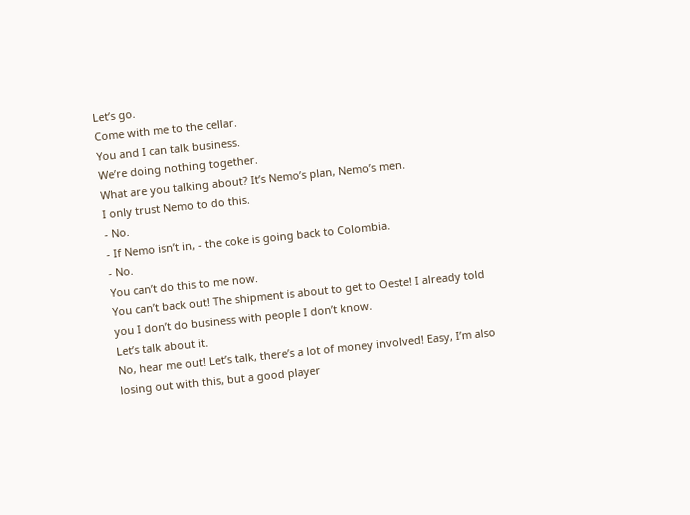Let’s go.
Come with me to the cellar.
You and I can talk business.
We’re doing nothing together.
What are you talking about? It’s Nemo’s plan, Nemo’s men.
I only trust Nemo to do this.
- No.
- If Nemo isn’t in, - the coke is going back to Colombia.
- No.
You can’t do this to me now.
You can’t back out! The shipment is about to get to Oeste! I already told you I don’t do business with people I don’t know.
Let’s talk about it.
No, hear me out! Let’s talk, there’s a lot of money involved! Easy, I’m also losing out with this, but a good player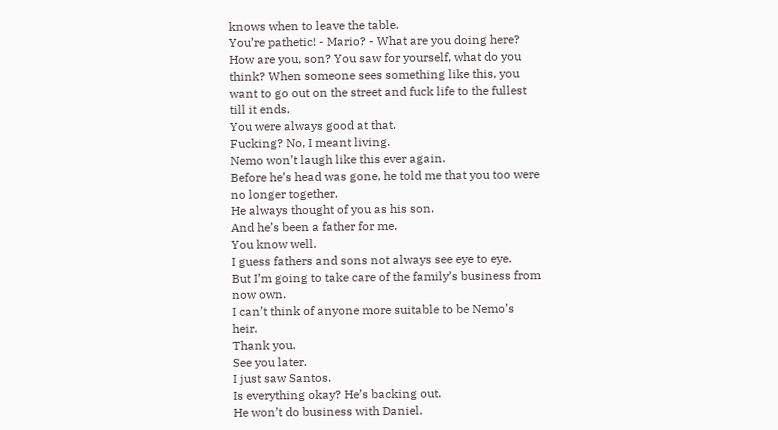knows when to leave the table.
You’re pathetic! - Mario? - What are you doing here? How are you, son? You saw for yourself, what do you think? When someone sees something like this, you want to go out on the street and fuck life to the fullest till it ends.
You were always good at that.
Fucking? No, I meant living.
Nemo won’t laugh like this ever again.
Before he’s head was gone, he told me that you too were no longer together.
He always thought of you as his son.
And he’s been a father for me.
You know well.
I guess fathers and sons not always see eye to eye.
But I’m going to take care of the family’s business from now own.
I can’t think of anyone more suitable to be Nemo’s heir.
Thank you.
See you later.
I just saw Santos.
Is everything okay? He’s backing out.
He won’t do business with Daniel.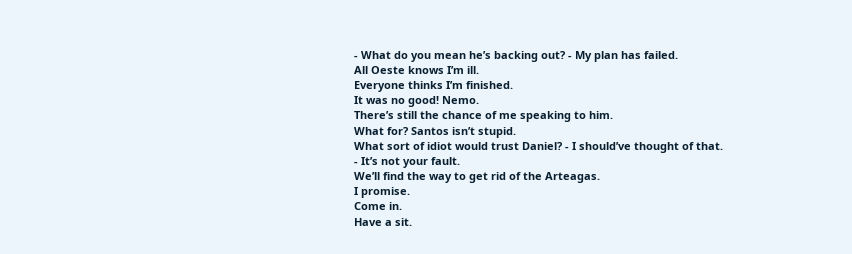- What do you mean he’s backing out? - My plan has failed.
All Oeste knows I’m ill.
Everyone thinks I’m finished.
It was no good! Nemo.
There’s still the chance of me speaking to him.
What for? Santos isn’t stupid.
What sort of idiot would trust Daniel? - I should’ve thought of that.
- It’s not your fault.
We’ll find the way to get rid of the Arteagas.
I promise.
Come in.
Have a sit.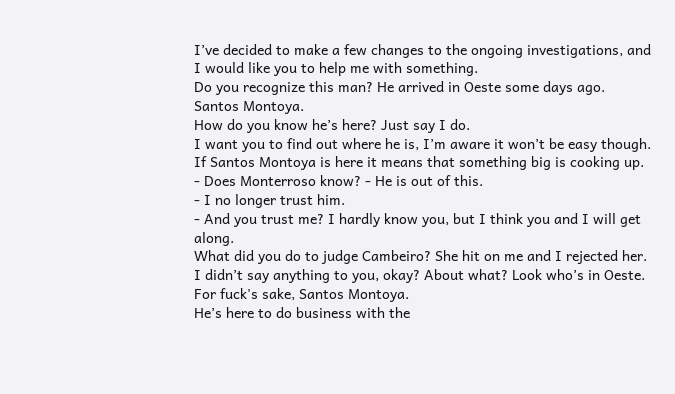I’ve decided to make a few changes to the ongoing investigations, and I would like you to help me with something.
Do you recognize this man? He arrived in Oeste some days ago.
Santos Montoya.
How do you know he’s here? Just say I do.
I want you to find out where he is, I’m aware it won’t be easy though.
If Santos Montoya is here it means that something big is cooking up.
- Does Monterroso know? - He is out of this.
- I no longer trust him.
- And you trust me? I hardly know you, but I think you and I will get along.
What did you do to judge Cambeiro? She hit on me and I rejected her.
I didn’t say anything to you, okay? About what? Look who’s in Oeste.
For fuck's sake, Santos Montoya.
He’s here to do business with the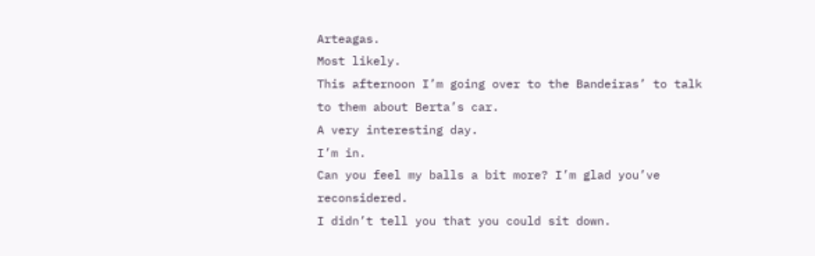Arteagas.
Most likely.
This afternoon I’m going over to the Bandeiras’ to talk to them about Berta’s car.
A very interesting day.
I’m in.
Can you feel my balls a bit more? I’m glad you’ve reconsidered.
I didn’t tell you that you could sit down.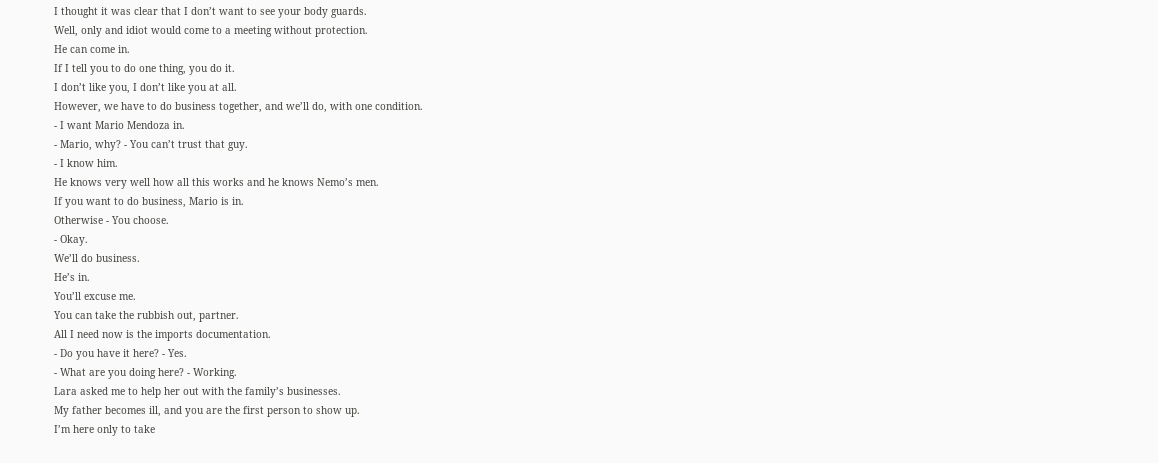I thought it was clear that I don’t want to see your body guards.
Well, only and idiot would come to a meeting without protection.
He can come in.
If I tell you to do one thing, you do it.
I don’t like you, I don’t like you at all.
However, we have to do business together, and we’ll do, with one condition.
- I want Mario Mendoza in.
- Mario, why? - You can’t trust that guy.
- I know him.
He knows very well how all this works and he knows Nemo’s men.
If you want to do business, Mario is in.
Otherwise - You choose.
- Okay.
We’ll do business.
He’s in.
You’ll excuse me.
You can take the rubbish out, partner.
All I need now is the imports documentation.
- Do you have it here? - Yes.
- What are you doing here? - Working.
Lara asked me to help her out with the family’s businesses.
My father becomes ill, and you are the first person to show up.
I’m here only to take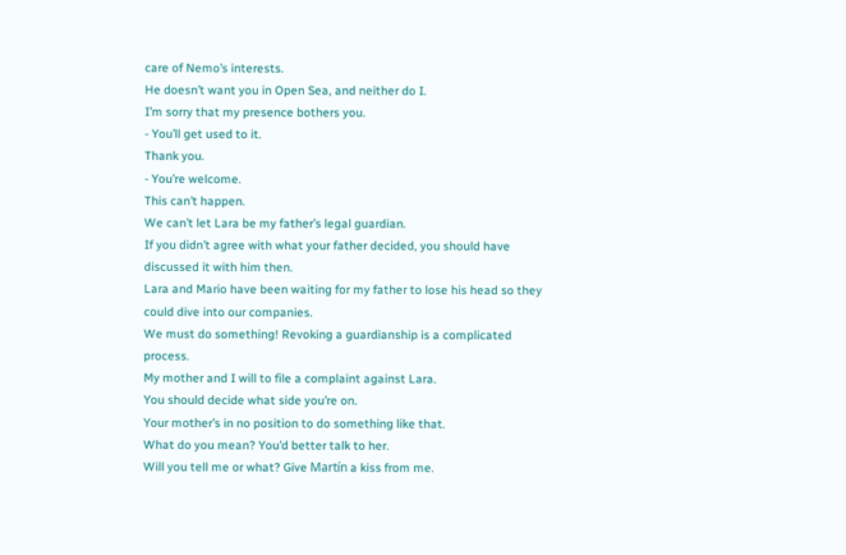care of Nemo’s interests.
He doesn’t want you in Open Sea, and neither do I.
I’m sorry that my presence bothers you.
- You’ll get used to it.
Thank you.
- You’re welcome.
This can’t happen.
We can’t let Lara be my father’s legal guardian.
If you didn’t agree with what your father decided, you should have discussed it with him then.
Lara and Mario have been waiting for my father to lose his head so they could dive into our companies.
We must do something! Revoking a guardianship is a complicated process.
My mother and I will to file a complaint against Lara.
You should decide what side you’re on.
Your mother’s in no position to do something like that.
What do you mean? You’d better talk to her.
Will you tell me or what? Give Martín a kiss from me.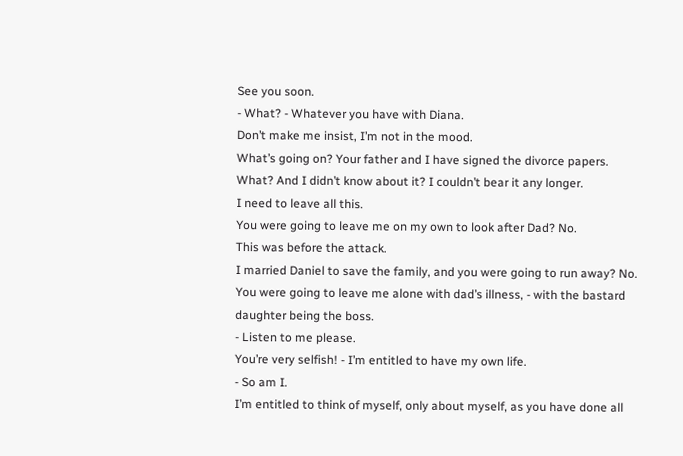See you soon.
- What? - Whatever you have with Diana.
Don’t make me insist, I’m not in the mood.
What’s going on? Your father and I have signed the divorce papers.
What? And I didn’t know about it? I couldn’t bear it any longer.
I need to leave all this.
You were going to leave me on my own to look after Dad? No.
This was before the attack.
I married Daniel to save the family, and you were going to run away? No.
You were going to leave me alone with dad’s illness, - with the bastard daughter being the boss.
- Listen to me please.
You’re very selfish! - I’m entitled to have my own life.
- So am I.
I’m entitled to think of myself, only about myself, as you have done all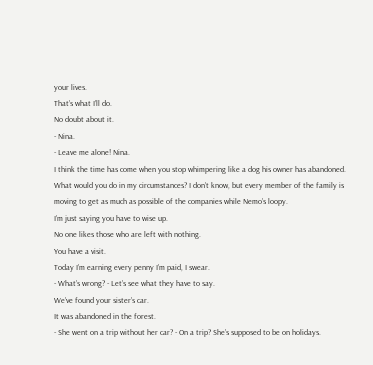your lives.
That’s what I’ll do.
No doubt about it.
- Nina.
- Leave me alone! Nina.
I think the time has come when you stop whimpering like a dog his owner has abandoned.
What would you do in my circumstances? I don’t know, but every member of the family is moving to get as much as possible of the companies while Nemo’s loopy.
I’m just saying you have to wise up.
No one likes those who are left with nothing.
You have a visit.
Today I’m earning every penny I’m paid, I swear.
- What’s wrong? - Let’s see what they have to say.
We’ve found your sister’s car.
It was abandoned in the forest.
- She went on a trip without her car? - On a trip? She’s supposed to be on holidays.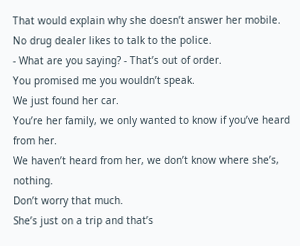That would explain why she doesn’t answer her mobile.
No drug dealer likes to talk to the police.
- What are you saying? - That’s out of order.
You promised me you wouldn’t speak.
We just found her car.
You’re her family, we only wanted to know if you’ve heard from her.
We haven’t heard from her, we don’t know where she’s, nothing.
Don’t worry that much.
She’s just on a trip and that’s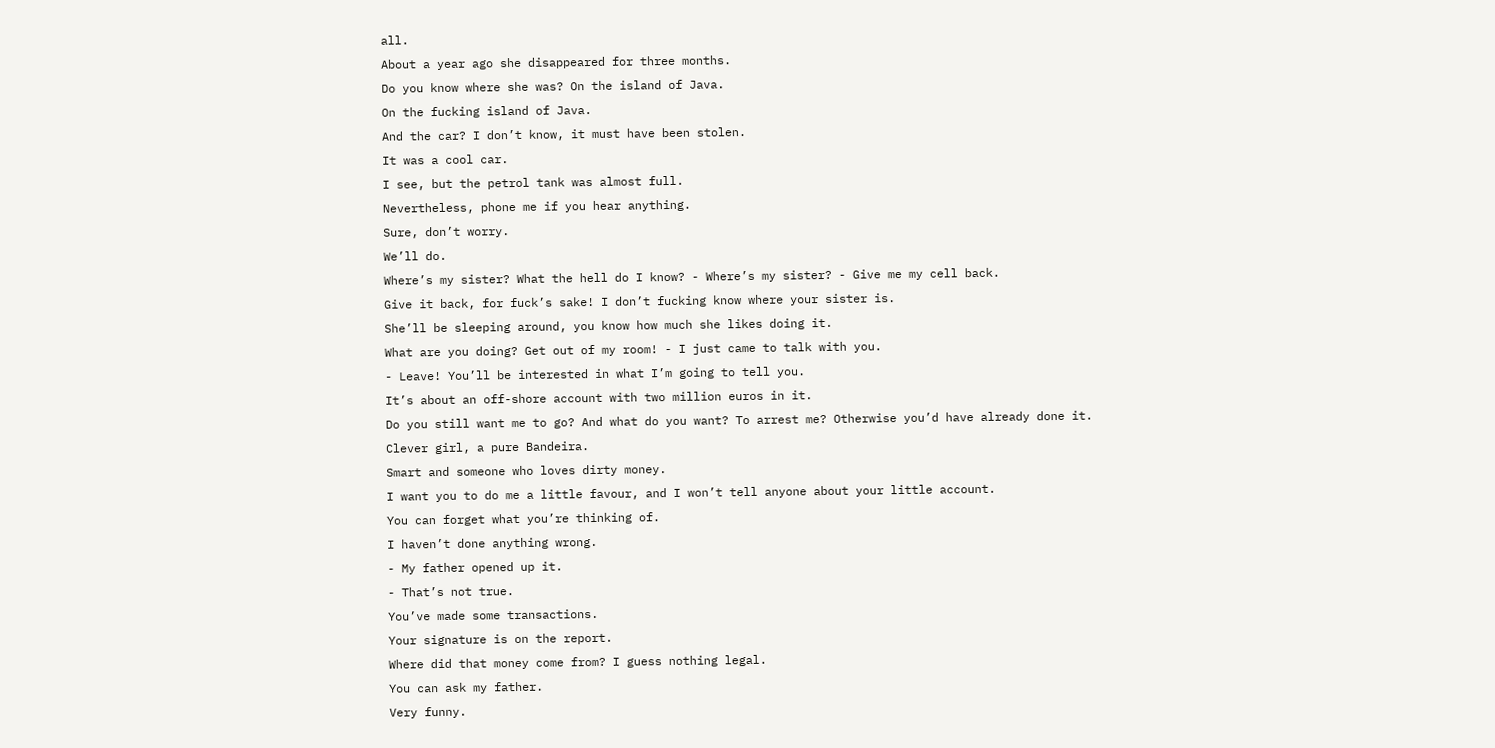all.
About a year ago she disappeared for three months.
Do you know where she was? On the island of Java.
On the fucking island of Java.
And the car? I don’t know, it must have been stolen.
It was a cool car.
I see, but the petrol tank was almost full.
Nevertheless, phone me if you hear anything.
Sure, don’t worry.
We’ll do.
Where’s my sister? What the hell do I know? - Where’s my sister? - Give me my cell back.
Give it back, for fuck’s sake! I don’t fucking know where your sister is.
She’ll be sleeping around, you know how much she likes doing it.
What are you doing? Get out of my room! - I just came to talk with you.
- Leave! You’ll be interested in what I’m going to tell you.
It’s about an off-shore account with two million euros in it.
Do you still want me to go? And what do you want? To arrest me? Otherwise you’d have already done it.
Clever girl, a pure Bandeira.
Smart and someone who loves dirty money.
I want you to do me a little favour, and I won’t tell anyone about your little account.
You can forget what you’re thinking of.
I haven’t done anything wrong.
- My father opened up it.
- That’s not true.
You’ve made some transactions.
Your signature is on the report.
Where did that money come from? I guess nothing legal.
You can ask my father.
Very funny.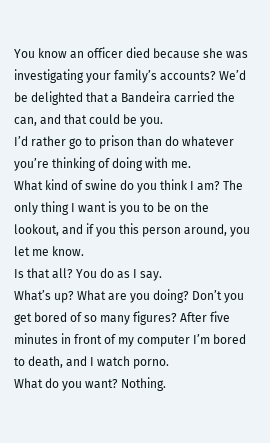You know an officer died because she was investigating your family’s accounts? We’d be delighted that a Bandeira carried the can, and that could be you.
I’d rather go to prison than do whatever you’re thinking of doing with me.
What kind of swine do you think I am? The only thing I want is you to be on the lookout, and if you this person around, you let me know.
Is that all? You do as I say.
What’s up? What are you doing? Don’t you get bored of so many figures? After five minutes in front of my computer I’m bored to death, and I watch porno.
What do you want? Nothing.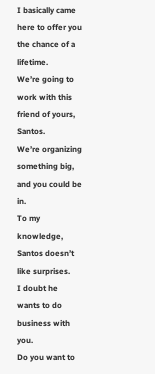I basically came here to offer you the chance of a lifetime.
We’re going to work with this friend of yours, Santos.
We’re organizing something big, and you could be in.
To my knowledge, Santos doesn’t like surprises.
I doubt he wants to do business with you.
Do you want to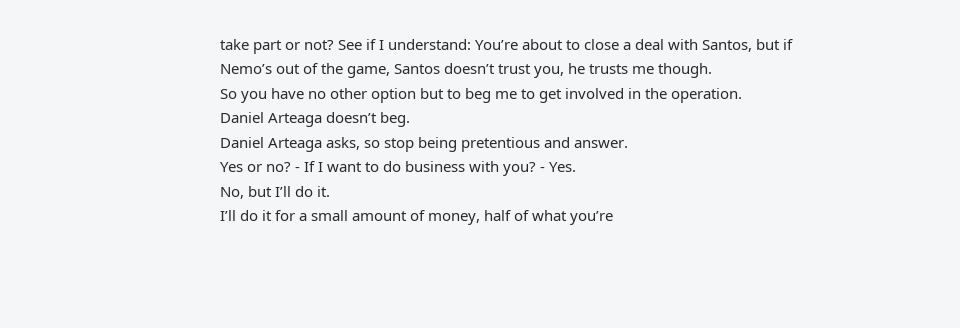take part or not? See if I understand: You’re about to close a deal with Santos, but if Nemo’s out of the game, Santos doesn’t trust you, he trusts me though.
So you have no other option but to beg me to get involved in the operation.
Daniel Arteaga doesn’t beg.
Daniel Arteaga asks, so stop being pretentious and answer.
Yes or no? - If I want to do business with you? - Yes.
No, but I’ll do it.
I’ll do it for a small amount of money, half of what you’re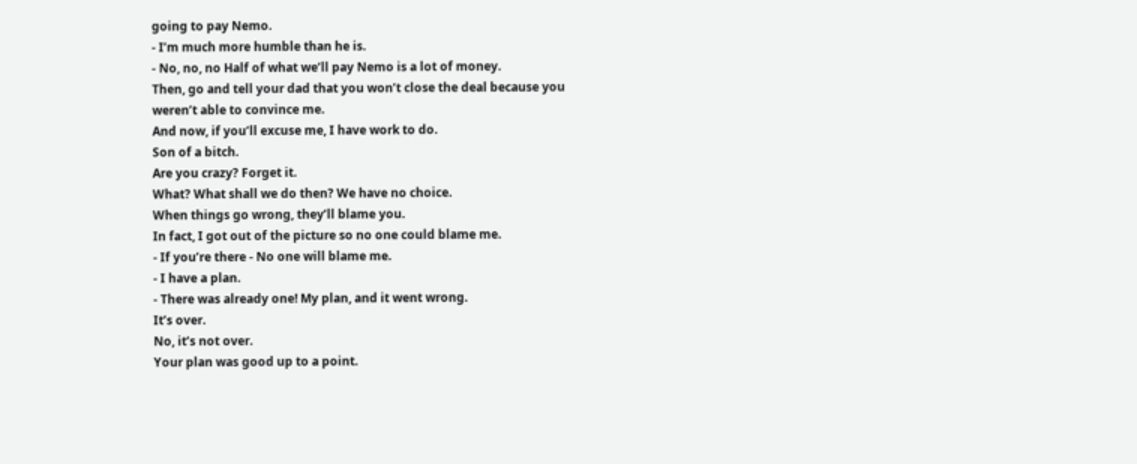going to pay Nemo.
- I’m much more humble than he is.
- No, no, no Half of what we’ll pay Nemo is a lot of money.
Then, go and tell your dad that you won’t close the deal because you weren’t able to convince me.
And now, if you’ll excuse me, I have work to do.
Son of a bitch.
Are you crazy? Forget it.
What? What shall we do then? We have no choice.
When things go wrong, they’ll blame you.
In fact, I got out of the picture so no one could blame me.
- If you’re there - No one will blame me.
- I have a plan.
- There was already one! My plan, and it went wrong.
It’s over.
No, it’s not over.
Your plan was good up to a point.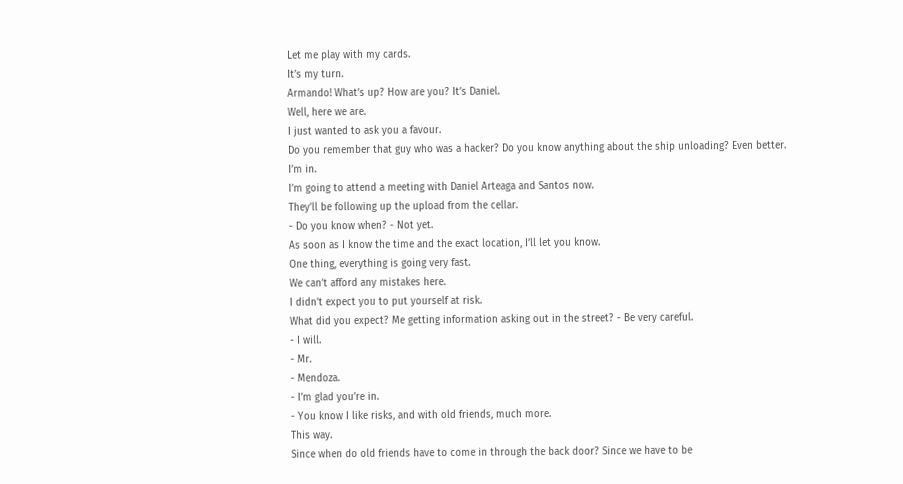Let me play with my cards.
It’s my turn.
Armando! What’s up? How are you? It’s Daniel.
Well, here we are.
I just wanted to ask you a favour.
Do you remember that guy who was a hacker? Do you know anything about the ship unloading? Even better.
I’m in.
I’m going to attend a meeting with Daniel Arteaga and Santos now.
They’ll be following up the upload from the cellar.
- Do you know when? - Not yet.
As soon as I know the time and the exact location, I’ll let you know.
One thing, everything is going very fast.
We can’t afford any mistakes here.
I didn’t expect you to put yourself at risk.
What did you expect? Me getting information asking out in the street? - Be very careful.
- I will.
- Mr.
- Mendoza.
- I’m glad you’re in.
- You know I like risks, and with old friends, much more.
This way.
Since when do old friends have to come in through the back door? Since we have to be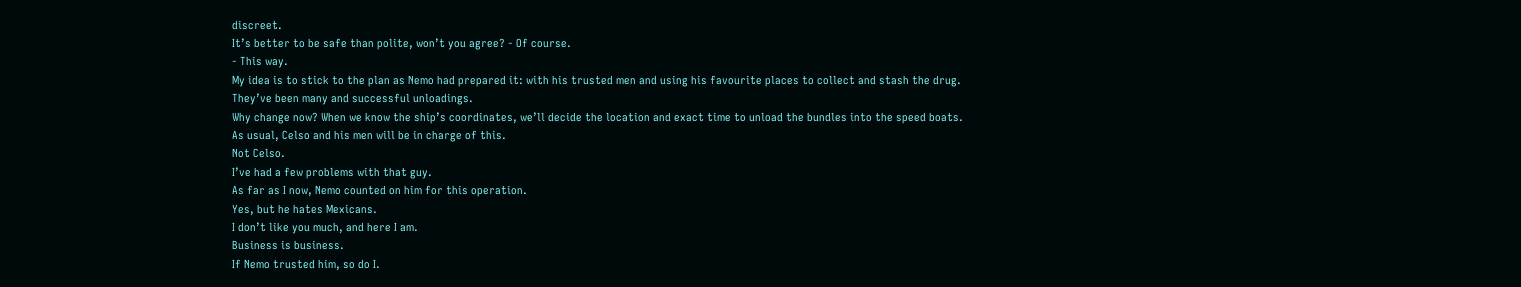discreet.
It’s better to be safe than polite, won’t you agree? - Of course.
- This way.
My idea is to stick to the plan as Nemo had prepared it: with his trusted men and using his favourite places to collect and stash the drug.
They’ve been many and successful unloadings.
Why change now? When we know the ship’s coordinates, we’ll decide the location and exact time to unload the bundles into the speed boats.
As usual, Celso and his men will be in charge of this.
Not Celso.
I’ve had a few problems with that guy.
As far as I now, Nemo counted on him for this operation.
Yes, but he hates Mexicans.
I don’t like you much, and here I am.
Business is business.
If Nemo trusted him, so do I.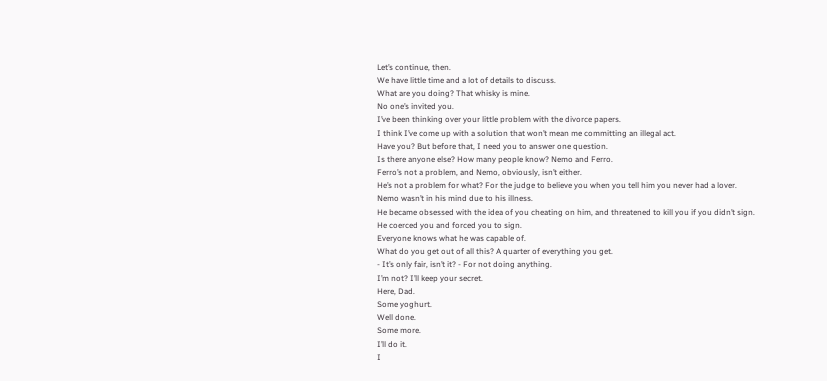Let’s continue, then.
We have little time and a lot of details to discuss.
What are you doing? That whisky is mine.
No one’s invited you.
I’ve been thinking over your little problem with the divorce papers.
I think I’ve come up with a solution that won’t mean me committing an illegal act.
Have you? But before that, I need you to answer one question.
Is there anyone else? How many people know? Nemo and Ferro.
Ferro’s not a problem, and Nemo, obviously, isn’t either.
He’s not a problem for what? For the judge to believe you when you tell him you never had a lover.
Nemo wasn’t in his mind due to his illness.
He became obsessed with the idea of you cheating on him, and threatened to kill you if you didn’t sign.
He coerced you and forced you to sign.
Everyone knows what he was capable of.
What do you get out of all this? A quarter of everything you get.
- It’s only fair, isn’t it? - For not doing anything.
I’m not? I’ll keep your secret.
Here, Dad.
Some yoghurt.
Well done.
Some more.
I’ll do it.
I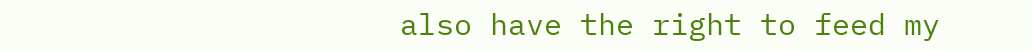also have the right to feed my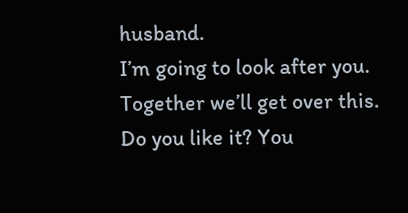husband.
I’m going to look after you.
Together we’ll get over this.
Do you like it? You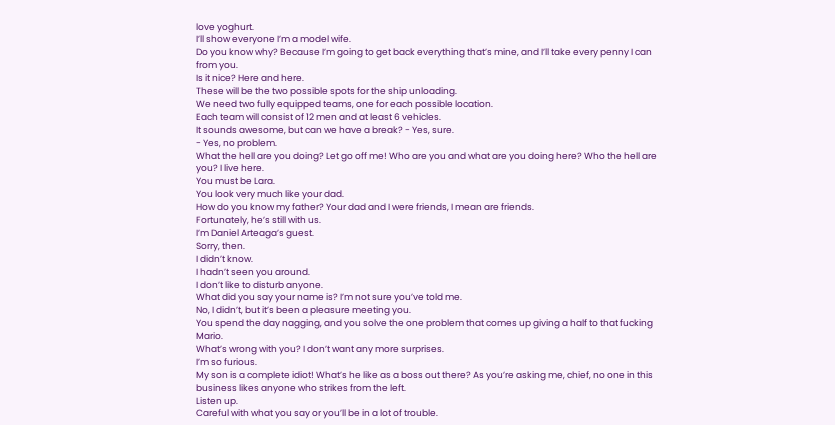love yoghurt.
I’ll show everyone I’m a model wife.
Do you know why? Because I’m going to get back everything that’s mine, and I’ll take every penny I can from you.
Is it nice? Here and here.
These will be the two possible spots for the ship unloading.
We need two fully equipped teams, one for each possible location.
Each team will consist of 12 men and at least 6 vehicles.
It sounds awesome, but can we have a break? - Yes, sure.
- Yes, no problem.
What the hell are you doing? Let go off me! Who are you and what are you doing here? Who the hell are you? I live here.
You must be Lara.
You look very much like your dad.
How do you know my father? Your dad and I were friends, I mean are friends.
Fortunately, he’s still with us.
I’m Daniel Arteaga’s guest.
Sorry, then.
I didn’t know.
I hadn’t seen you around.
I don’t like to disturb anyone.
What did you say your name is? I’m not sure you’ve told me.
No, I didn’t, but it’s been a pleasure meeting you.
You spend the day nagging, and you solve the one problem that comes up giving a half to that fucking Mario.
What’s wrong with you? I don’t want any more surprises.
I’m so furious.
My son is a complete idiot! What’s he like as a boss out there? As you’re asking me, chief, no one in this business likes anyone who strikes from the left.
Listen up.
Careful with what you say or you’ll be in a lot of trouble.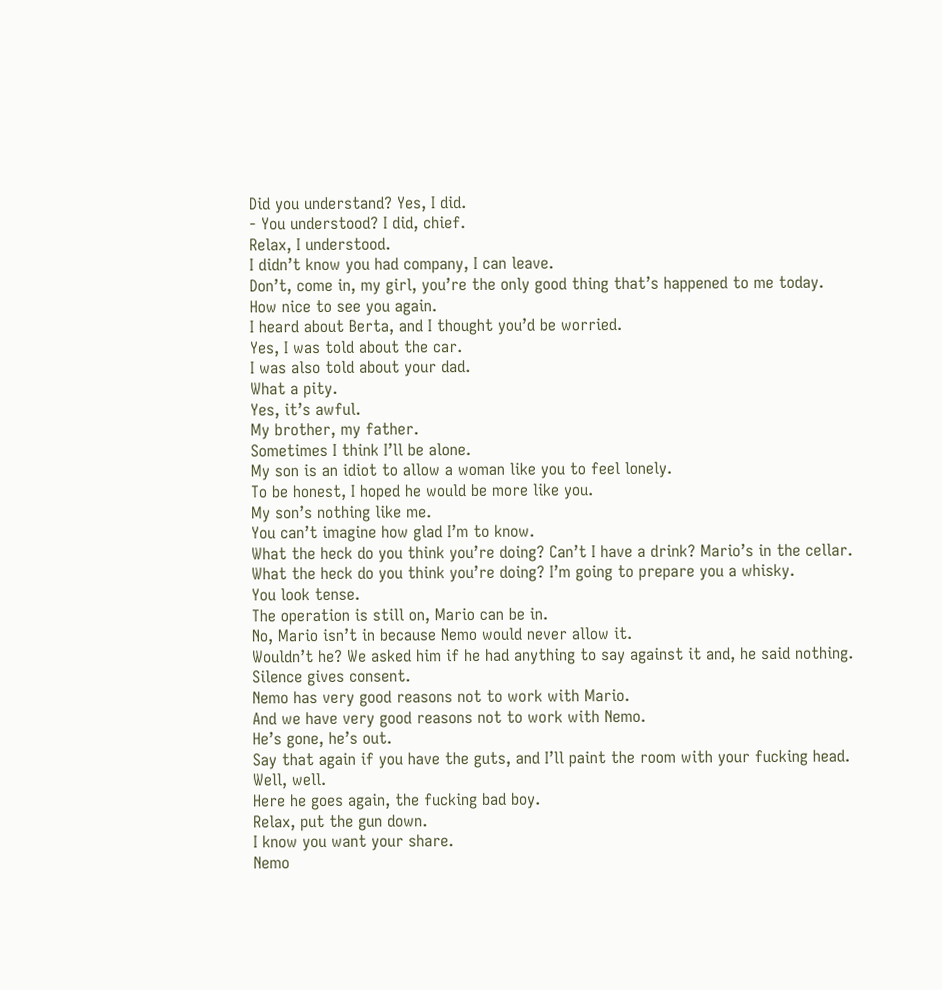Did you understand? Yes, I did.
- You understood? I did, chief.
Relax, I understood.
I didn’t know you had company, I can leave.
Don’t, come in, my girl, you’re the only good thing that’s happened to me today.
How nice to see you again.
I heard about Berta, and I thought you’d be worried.
Yes, I was told about the car.
I was also told about your dad.
What a pity.
Yes, it’s awful.
My brother, my father.
Sometimes I think I’ll be alone.
My son is an idiot to allow a woman like you to feel lonely.
To be honest, I hoped he would be more like you.
My son’s nothing like me.
You can’t imagine how glad I’m to know.
What the heck do you think you’re doing? Can’t I have a drink? Mario’s in the cellar.
What the heck do you think you’re doing? I’m going to prepare you a whisky.
You look tense.
The operation is still on, Mario can be in.
No, Mario isn’t in because Nemo would never allow it.
Wouldn’t he? We asked him if he had anything to say against it and, he said nothing.
Silence gives consent.
Nemo has very good reasons not to work with Mario.
And we have very good reasons not to work with Nemo.
He’s gone, he’s out.
Say that again if you have the guts, and I’ll paint the room with your fucking head.
Well, well.
Here he goes again, the fucking bad boy.
Relax, put the gun down.
I know you want your share.
Nemo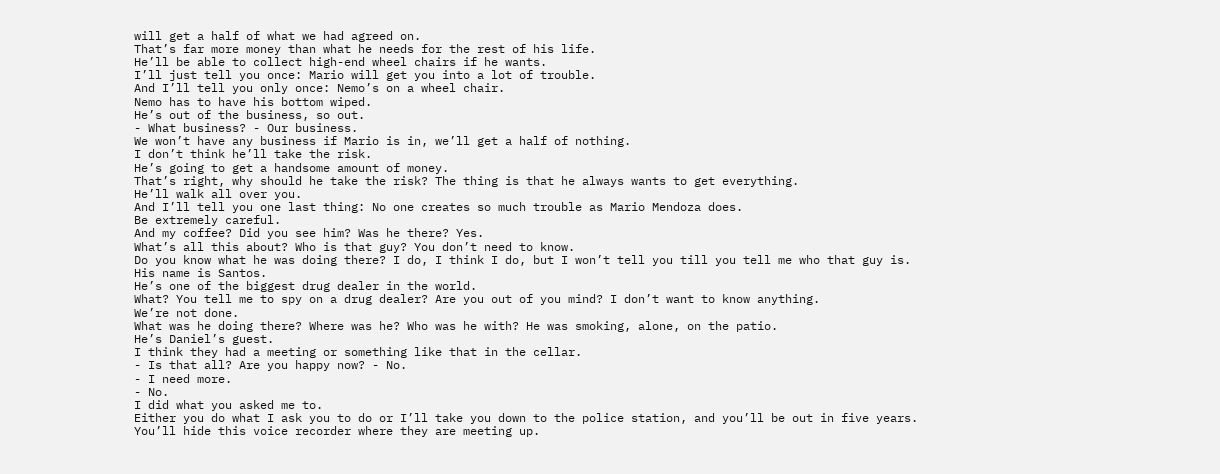will get a half of what we had agreed on.
That’s far more money than what he needs for the rest of his life.
He’ll be able to collect high-end wheel chairs if he wants.
I’ll just tell you once: Mario will get you into a lot of trouble.
And I’ll tell you only once: Nemo’s on a wheel chair.
Nemo has to have his bottom wiped.
He’s out of the business, so out.
- What business? - Our business.
We won’t have any business if Mario is in, we’ll get a half of nothing.
I don’t think he’ll take the risk.
He’s going to get a handsome amount of money.
That’s right, why should he take the risk? The thing is that he always wants to get everything.
He’ll walk all over you.
And I’ll tell you one last thing: No one creates so much trouble as Mario Mendoza does.
Be extremely careful.
And my coffee? Did you see him? Was he there? Yes.
What’s all this about? Who is that guy? You don’t need to know.
Do you know what he was doing there? I do, I think I do, but I won’t tell you till you tell me who that guy is.
His name is Santos.
He’s one of the biggest drug dealer in the world.
What? You tell me to spy on a drug dealer? Are you out of you mind? I don’t want to know anything.
We’re not done.
What was he doing there? Where was he? Who was he with? He was smoking, alone, on the patio.
He’s Daniel’s guest.
I think they had a meeting or something like that in the cellar.
- Is that all? Are you happy now? - No.
- I need more.
- No.
I did what you asked me to.
Either you do what I ask you to do or I’ll take you down to the police station, and you’ll be out in five years.
You’ll hide this voice recorder where they are meeting up.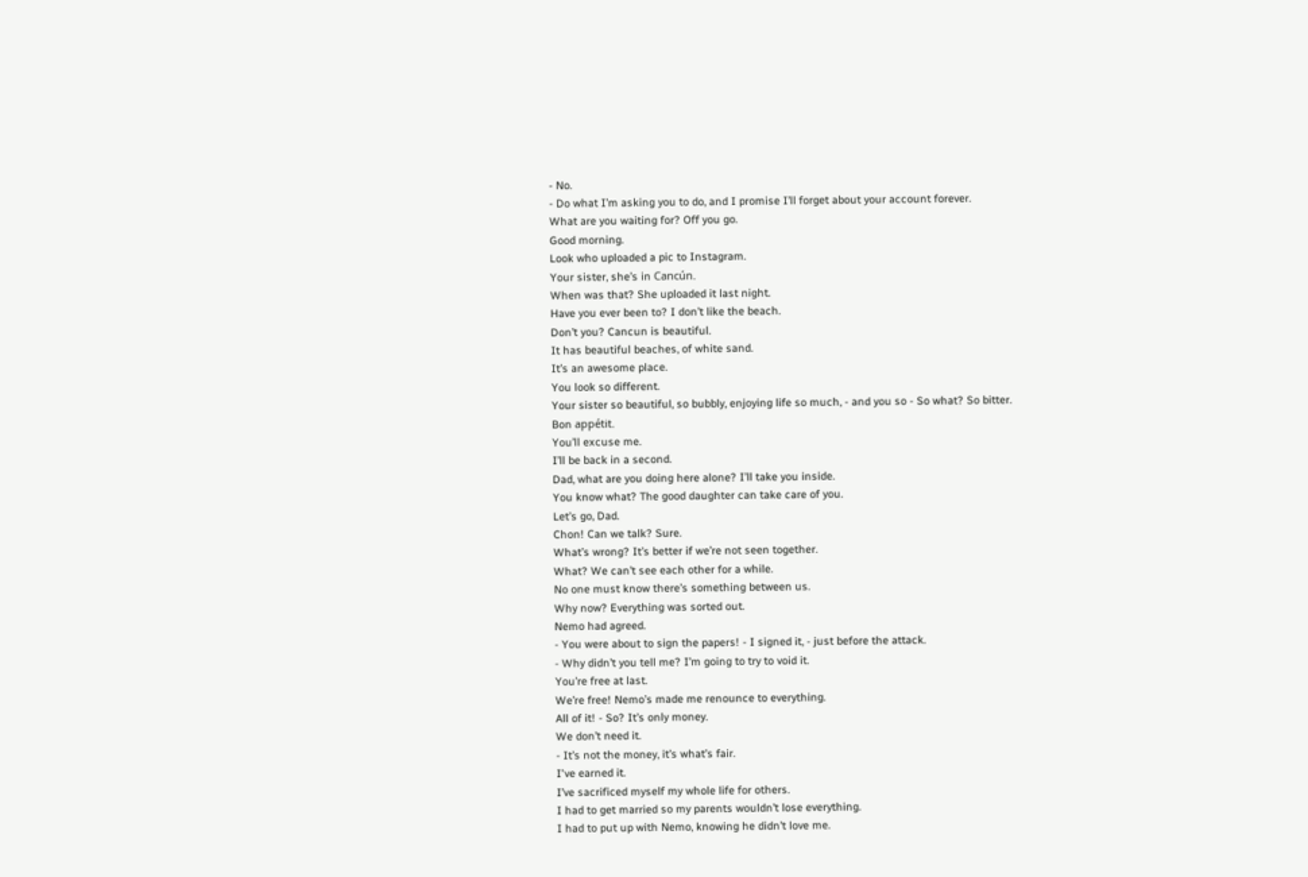- No.
- Do what I’m asking you to do, and I promise I’ll forget about your account forever.
What are you waiting for? Off you go.
Good morning.
Look who uploaded a pic to Instagram.
Your sister, she’s in Cancún.
When was that? She uploaded it last night.
Have you ever been to? I don’t like the beach.
Don’t you? Cancun is beautiful.
It has beautiful beaches, of white sand.
It’s an awesome place.
You look so different.
Your sister so beautiful, so bubbly, enjoying life so much, - and you so - So what? So bitter.
Bon appétit.
You’ll excuse me.
I’ll be back in a second.
Dad, what are you doing here alone? I’ll take you inside.
You know what? The good daughter can take care of you.
Let’s go, Dad.
Chon! Can we talk? Sure.
What’s wrong? It’s better if we’re not seen together.
What? We can’t see each other for a while.
No one must know there’s something between us.
Why now? Everything was sorted out.
Nemo had agreed.
- You were about to sign the papers! - I signed it, - just before the attack.
- Why didn’t you tell me? I’m going to try to void it.
You’re free at last.
We’re free! Nemo’s made me renounce to everything.
All of it! - So? It’s only money.
We don’t need it.
- It’s not the money, it’s what’s fair.
I've earned it.
I’ve sacrificed myself my whole life for others.
I had to get married so my parents wouldn’t lose everything.
I had to put up with Nemo, knowing he didn’t love me.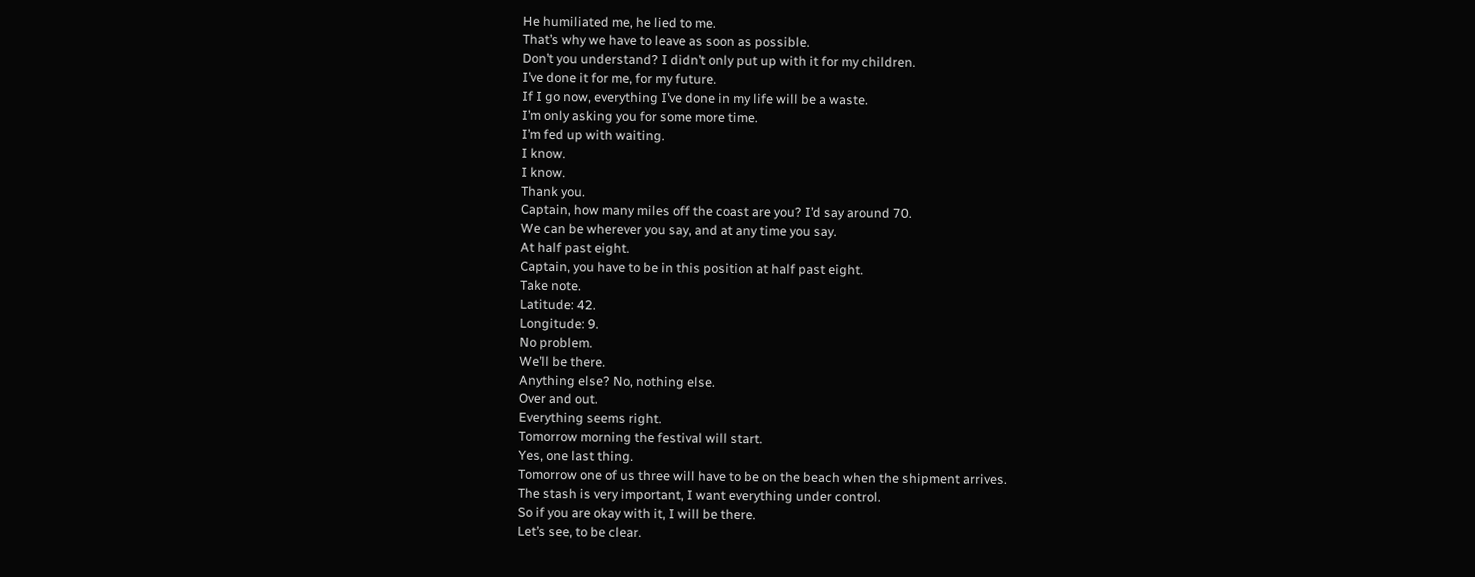He humiliated me, he lied to me.
That’s why we have to leave as soon as possible.
Don’t you understand? I didn’t only put up with it for my children.
I’ve done it for me, for my future.
If I go now, everything I’ve done in my life will be a waste.
I’m only asking you for some more time.
I’m fed up with waiting.
I know.
I know.
Thank you.
Captain, how many miles off the coast are you? I’d say around 70.
We can be wherever you say, and at any time you say.
At half past eight.
Captain, you have to be in this position at half past eight.
Take note.
Latitude: 42.
Longitude: 9.
No problem.
We’ll be there.
Anything else? No, nothing else.
Over and out.
Everything seems right.
Tomorrow morning the festival will start.
Yes, one last thing.
Tomorrow one of us three will have to be on the beach when the shipment arrives.
The stash is very important, I want everything under control.
So if you are okay with it, I will be there.
Let’s see, to be clear.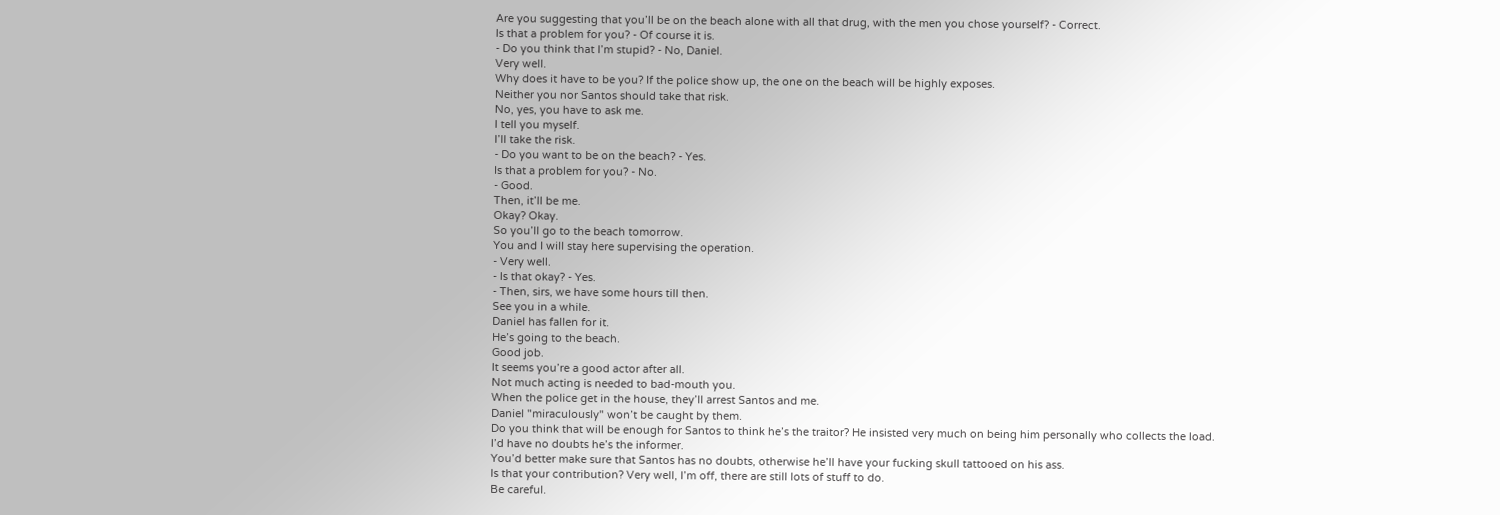Are you suggesting that you’ll be on the beach alone with all that drug, with the men you chose yourself? - Correct.
Is that a problem for you? - Of course it is.
- Do you think that I’m stupid? - No, Daniel.
Very well.
Why does it have to be you? If the police show up, the one on the beach will be highly exposes.
Neither you nor Santos should take that risk.
No, yes, you have to ask me.
I tell you myself.
I’ll take the risk.
- Do you want to be on the beach? - Yes.
Is that a problem for you? - No.
- Good.
Then, it’ll be me.
Okay? Okay.
So you’ll go to the beach tomorrow.
You and I will stay here supervising the operation.
- Very well.
- Is that okay? - Yes.
- Then, sirs, we have some hours till then.
See you in a while.
Daniel has fallen for it.
He’s going to the beach.
Good job.
It seems you’re a good actor after all.
Not much acting is needed to bad-mouth you.
When the police get in the house, they’ll arrest Santos and me.
Daniel "miraculously" won’t be caught by them.
Do you think that will be enough for Santos to think he’s the traitor? He insisted very much on being him personally who collects the load.
I’d have no doubts he’s the informer.
You’d better make sure that Santos has no doubts, otherwise he’ll have your fucking skull tattooed on his ass.
Is that your contribution? Very well, I’m off, there are still lots of stuff to do.
Be careful.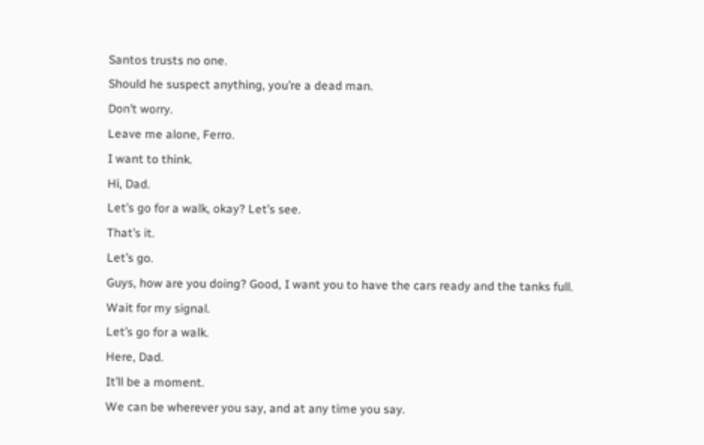Santos trusts no one.
Should he suspect anything, you’re a dead man.
Don’t worry.
Leave me alone, Ferro.
I want to think.
Hi, Dad.
Let’s go for a walk, okay? Let’s see.
That’s it.
Let’s go.
Guys, how are you doing? Good, I want you to have the cars ready and the tanks full.
Wait for my signal.
Let’s go for a walk.
Here, Dad.
It’ll be a moment.
We can be wherever you say, and at any time you say.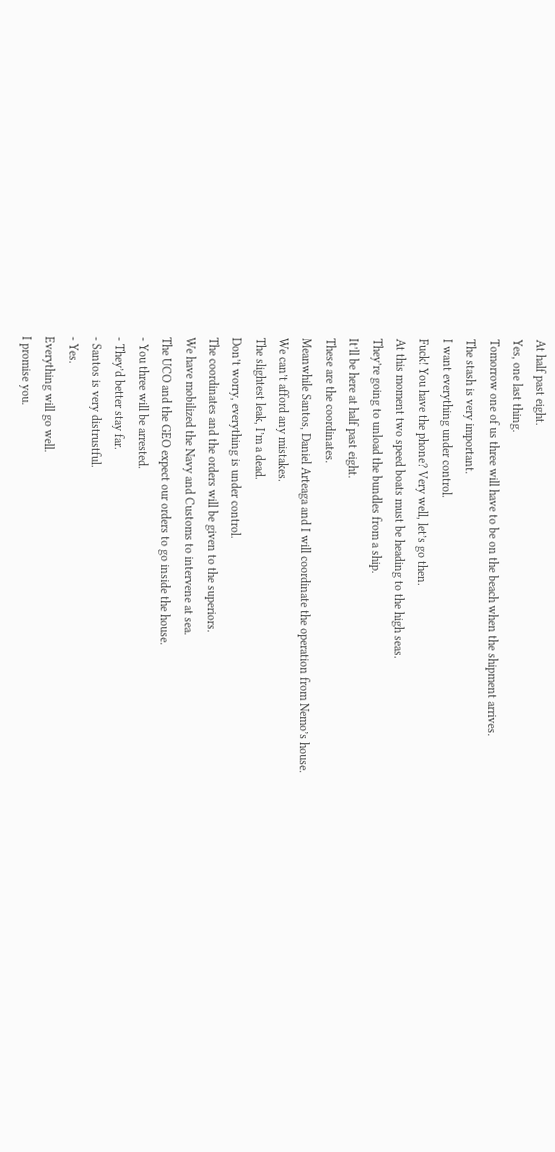At half past eight.
Yes, one last thing.
Tomorrow one of us three will have to be on the beach when the shipment arrives.
The stash is very important.
I want everything under control.
Fuck! You have the phone? Very well, let’s go then.
At this moment two speed boats must be heading to the high seas.
They’re going to unload the bundles from a ship.
It’ll be here at half past eight.
These are the coordinates.
Meanwhile Santos, Daniel Arteaga and I will coordinate the operation from Nemo’s house.
We can’t afford any mistakes.
The slightest leak, I’m a dead.
Don’t worry, everything is under control.
The coordinates and the orders will be given to the superiors.
We have mobilized the Navy and Customs to intervene at sea.
The UCO and the GEO expect our orders to go inside the house.
- You three will be arrested.
- They’d better stay far.
- Santos is very distrustful.
- Yes.
Everything will go well.
I promise you.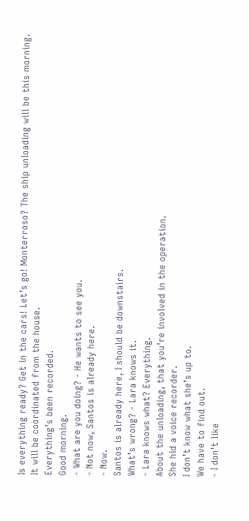Is everything ready? Get in the cars! Let’s go! Monterroso? The ship unloading will be this morning.
It will be coordinated from the house.
Everything’s been recorded.
Good morning.
- What are you doing? - He wants to see you.
- Not now, Santos is already here.
- Now.
Santos is already here, I should be downstairs.
What’s wrong? - Lara knows it.
- Lara knows what? Everything.
About the unloading, that you’re involved in the operation.
She hid a voice recorder.
I don’t know what she’s up to.
We have to find out.
- I don’t like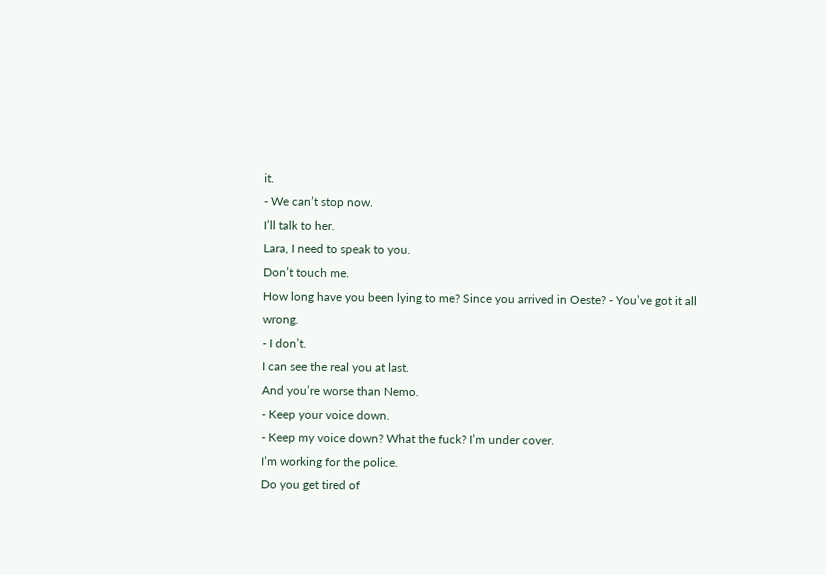it.
- We can’t stop now.
I’ll talk to her.
Lara, I need to speak to you.
Don’t touch me.
How long have you been lying to me? Since you arrived in Oeste? - You’ve got it all wrong.
- I don’t.
I can see the real you at last.
And you’re worse than Nemo.
- Keep your voice down.
- Keep my voice down? What the fuck? I’m under cover.
I’m working for the police.
Do you get tired of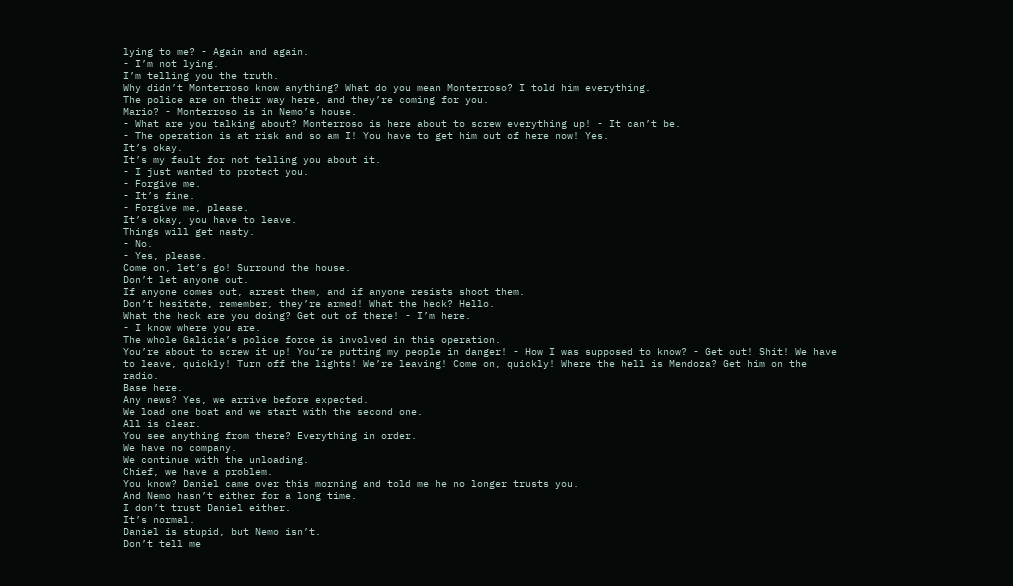lying to me? - Again and again.
- I’m not lying.
I’m telling you the truth.
Why didn’t Monterroso know anything? What do you mean Monterroso? I told him everything.
The police are on their way here, and they’re coming for you.
Mario? - Monterroso is in Nemo’s house.
- What are you talking about? Monterroso is here about to screw everything up! - It can’t be.
- The operation is at risk and so am I! You have to get him out of here now! Yes.
It’s okay.
It’s my fault for not telling you about it.
- I just wanted to protect you.
- Forgive me.
- It’s fine.
- Forgive me, please.
It’s okay, you have to leave.
Things will get nasty.
- No.
- Yes, please.
Come on, let’s go! Surround the house.
Don’t let anyone out.
If anyone comes out, arrest them, and if anyone resists shoot them.
Don’t hesitate, remember, they’re armed! What the heck? Hello.
What the heck are you doing? Get out of there! - I’m here.
- I know where you are.
The whole Galicia’s police force is involved in this operation.
You’re about to screw it up! You’re putting my people in danger! - How I was supposed to know? - Get out! Shit! We have to leave, quickly! Turn off the lights! We’re leaving! Come on, quickly! Where the hell is Mendoza? Get him on the radio.
Base here.
Any news? Yes, we arrive before expected.
We load one boat and we start with the second one.
All is clear.
You see anything from there? Everything in order.
We have no company.
We continue with the unloading.
Chief, we have a problem.
You know? Daniel came over this morning and told me he no longer trusts you.
And Nemo hasn’t either for a long time.
I don’t trust Daniel either.
It’s normal.
Daniel is stupid, but Nemo isn’t.
Don’t tell me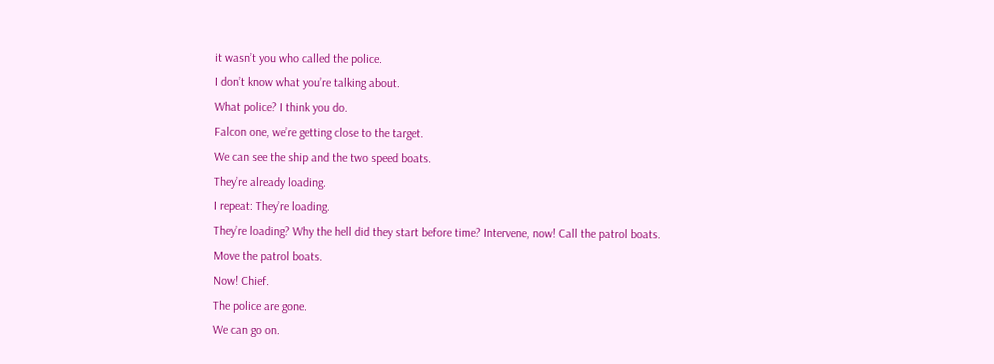it wasn’t you who called the police.
I don’t know what you’re talking about.
What police? I think you do.
Falcon one, we’re getting close to the target.
We can see the ship and the two speed boats.
They’re already loading.
I repeat: They’re loading.
They’re loading? Why the hell did they start before time? Intervene, now! Call the patrol boats.
Move the patrol boats.
Now! Chief.
The police are gone.
We can go on.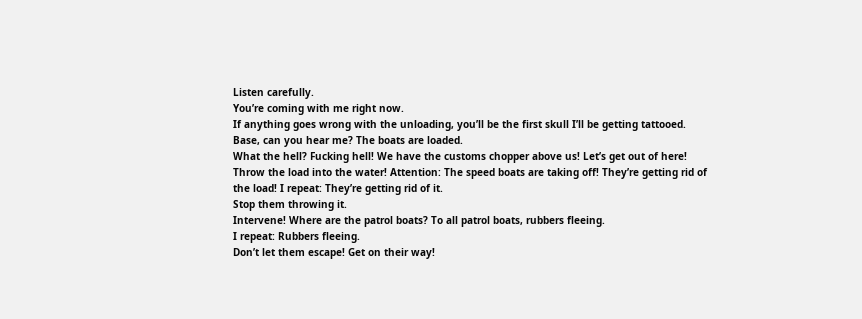Listen carefully.
You’re coming with me right now.
If anything goes wrong with the unloading, you’ll be the first skull I’ll be getting tattooed.
Base, can you hear me? The boats are loaded.
What the hell? Fucking hell! We have the customs chopper above us! Let’s get out of here! Throw the load into the water! Attention: The speed boats are taking off! They’re getting rid of the load! I repeat: They’re getting rid of it.
Stop them throwing it.
Intervene! Where are the patrol boats? To all patrol boats, rubbers fleeing.
I repeat: Rubbers fleeing.
Don’t let them escape! Get on their way!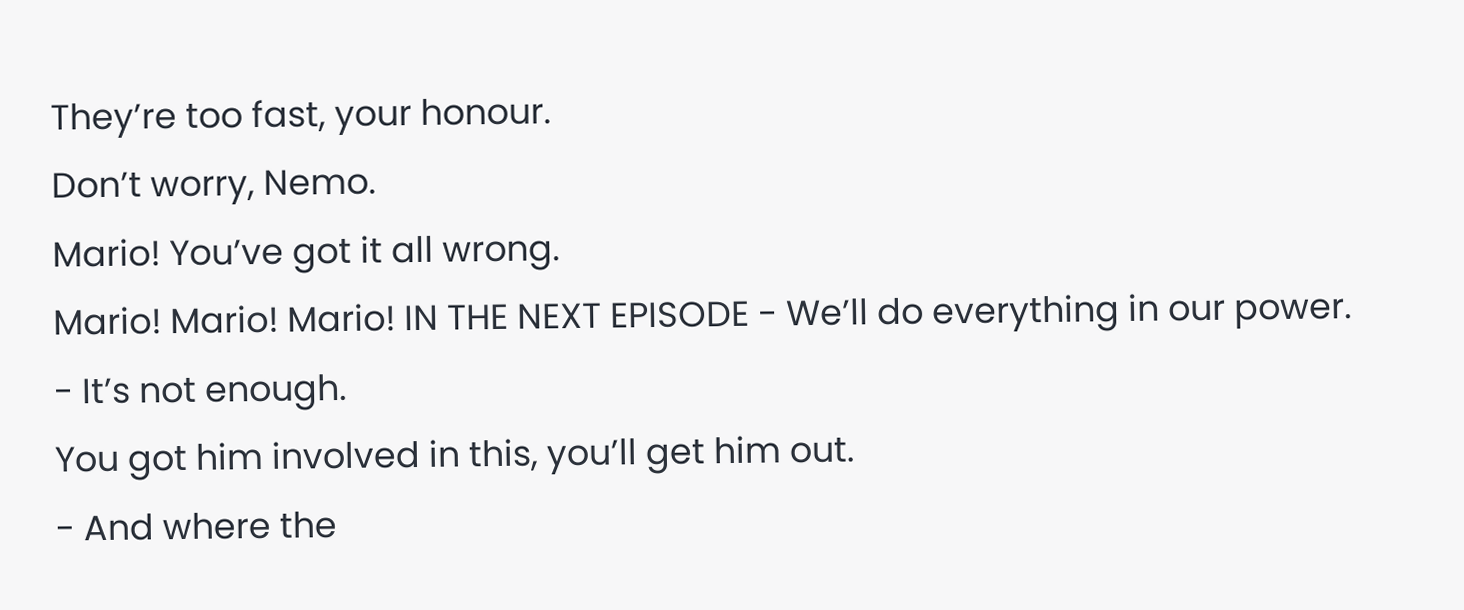They’re too fast, your honour.
Don’t worry, Nemo.
Mario! You’ve got it all wrong.
Mario! Mario! Mario! IN THE NEXT EPISODE - We’ll do everything in our power.
- It’s not enough.
You got him involved in this, you’ll get him out.
- And where the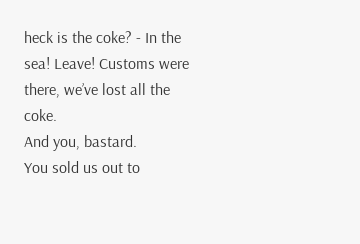heck is the coke? - In the sea! Leave! Customs were there, we’ve lost all the coke.
And you, bastard.
You sold us out to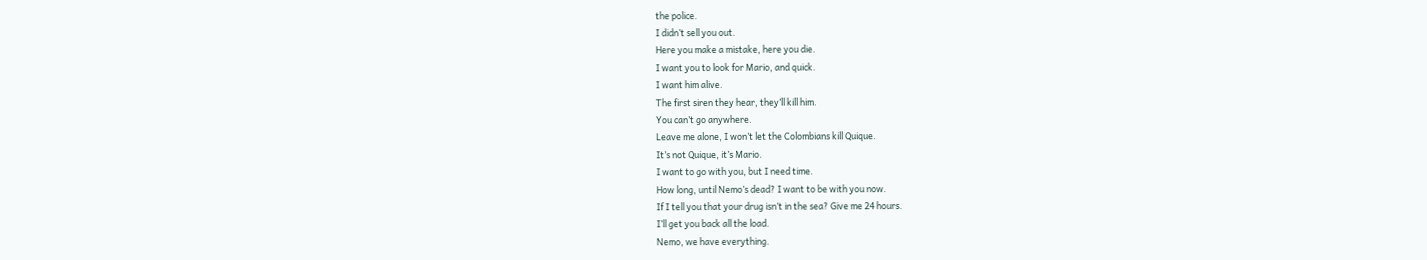the police.
I didn’t sell you out.
Here you make a mistake, here you die.
I want you to look for Mario, and quick.
I want him alive.
The first siren they hear, they’ll kill him.
You can’t go anywhere.
Leave me alone, I won’t let the Colombians kill Quique.
It’s not Quique, it’s Mario.
I want to go with you, but I need time.
How long, until Nemo’s dead? I want to be with you now.
If I tell you that your drug isn’t in the sea? Give me 24 hours.
I’ll get you back all the load.
Nemo, we have everything.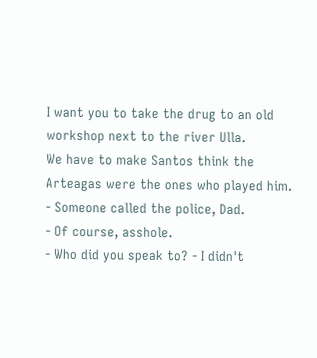I want you to take the drug to an old workshop next to the river Ulla.
We have to make Santos think the Arteagas were the ones who played him.
- Someone called the police, Dad.
- Of course, asshole.
- Who did you speak to? - I didn't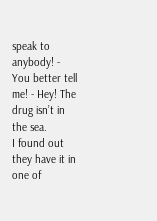speak to anybody! - You better tell me! - Hey! The drug isn’t in the sea.
I found out they have it in one of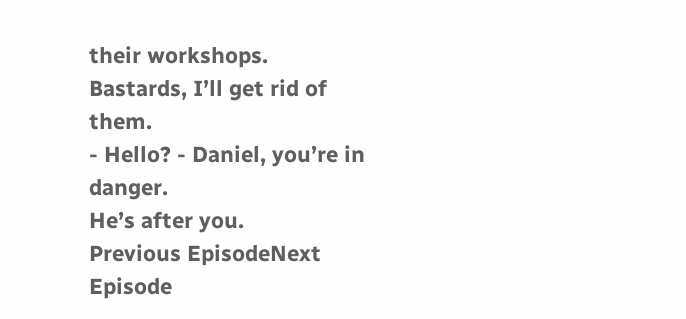their workshops.
Bastards, I’ll get rid of them.
- Hello? - Daniel, you’re in danger.
He’s after you.
Previous EpisodeNext Episode